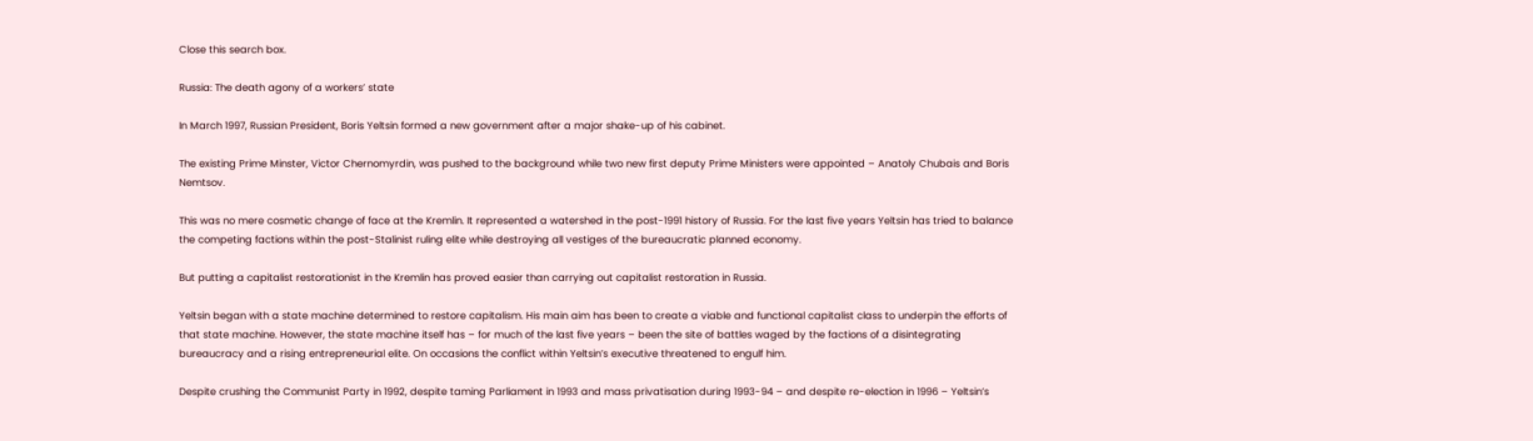Close this search box.

Russia: The death agony of a workers’ state

In March 1997, Russian President, Boris Yeltsin formed a new government after a major shake-up of his cabinet.

The existing Prime Minster, Victor Chernomyrdin, was pushed to the background while two new first deputy Prime Ministers were appointed – Anatoly Chubais and Boris Nemtsov.

This was no mere cosmetic change of face at the Kremlin. It represented a watershed in the post-1991 history of Russia. For the last five years Yeltsin has tried to balance the competing factions within the post-Stalinist ruling elite while destroying all vestiges of the bureaucratic planned economy.

But putting a capitalist restorationist in the Kremlin has proved easier than carrying out capitalist restoration in Russia.

Yeltsin began with a state machine determined to restore capitalism. His main aim has been to create a viable and functional capitalist class to underpin the efforts of that state machine. However, the state machine itself has – for much of the last five years – been the site of battles waged by the factions of a disintegrating bureaucracy and a rising entrepreneurial elite. On occasions the conflict within Yeltsin’s executive threatened to engulf him.

Despite crushing the Communist Party in 1992, despite taming Parliament in 1993 and mass privatisation during 1993-94 – and despite re-election in 1996 – Yeltsin’s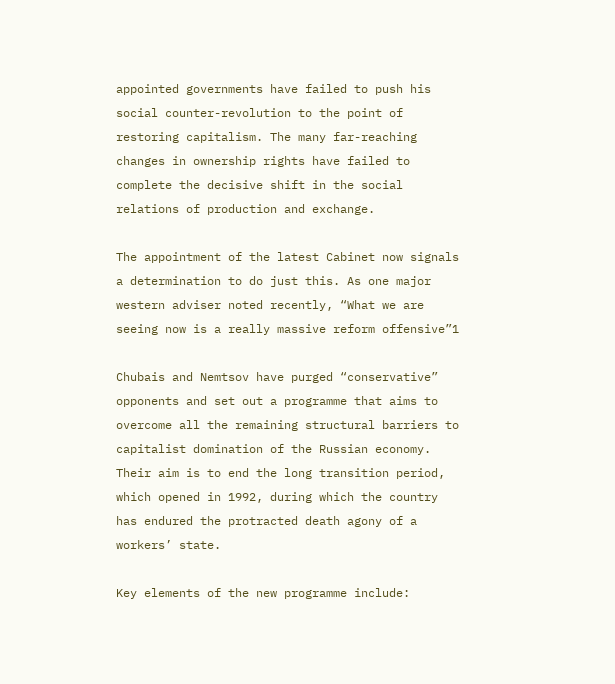appointed governments have failed to push his social counter-revolution to the point of restoring capitalism. The many far-reaching changes in ownership rights have failed to complete the decisive shift in the social relations of production and exchange.

The appointment of the latest Cabinet now signals a determination to do just this. As one major western adviser noted recently, “What we are seeing now is a really massive reform offensive”1

Chubais and Nemtsov have purged “conservative” opponents and set out a programme that aims to overcome all the remaining structural barriers to capitalist domination of the Russian economy. Their aim is to end the long transition period, which opened in 1992, during which the country has endured the protracted death agony of a workers’ state.

Key elements of the new programme include: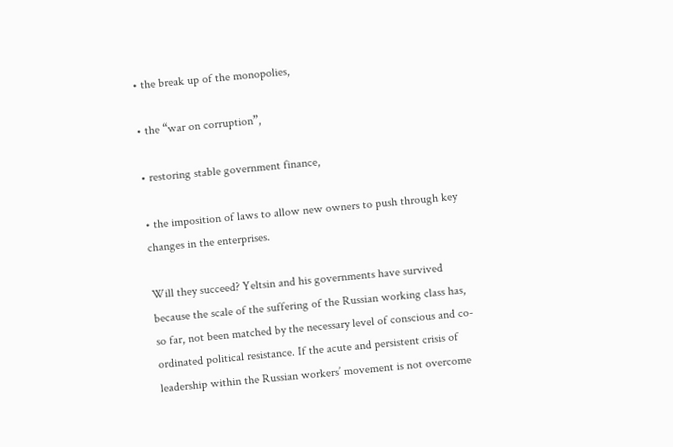• the break up of the monopolies,

• the “war on corruption”,

• restoring stable government finance,

• the imposition of laws to allow new owners to push through key changes in the enterprises.

Will they succeed? Yeltsin and his governments have survived because the scale of the suffering of the Russian working class has, so far, not been matched by the necessary level of conscious and co-ordinated political resistance. If the acute and persistent crisis of leadership within the Russian workers’ movement is not overcome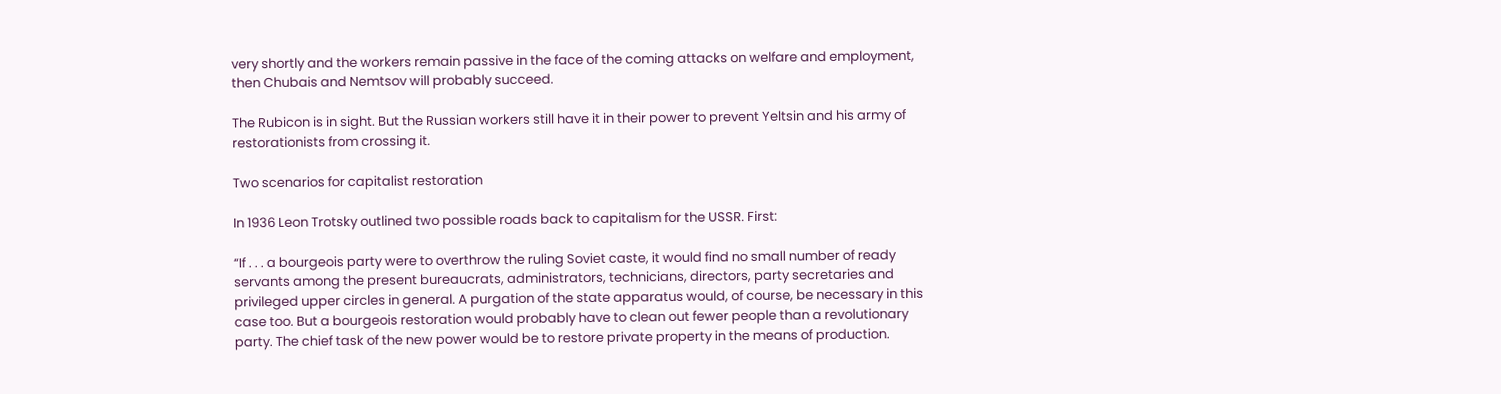very shortly and the workers remain passive in the face of the coming attacks on welfare and employment, then Chubais and Nemtsov will probably succeed.

The Rubicon is in sight. But the Russian workers still have it in their power to prevent Yeltsin and his army of restorationists from crossing it.

Two scenarios for capitalist restoration

In 1936 Leon Trotsky outlined two possible roads back to capitalism for the USSR. First:

“If . . . a bourgeois party were to overthrow the ruling Soviet caste, it would find no small number of ready servants among the present bureaucrats, administrators, technicians, directors, party secretaries and privileged upper circles in general. A purgation of the state apparatus would, of course, be necessary in this case too. But a bourgeois restoration would probably have to clean out fewer people than a revolutionary party. The chief task of the new power would be to restore private property in the means of production.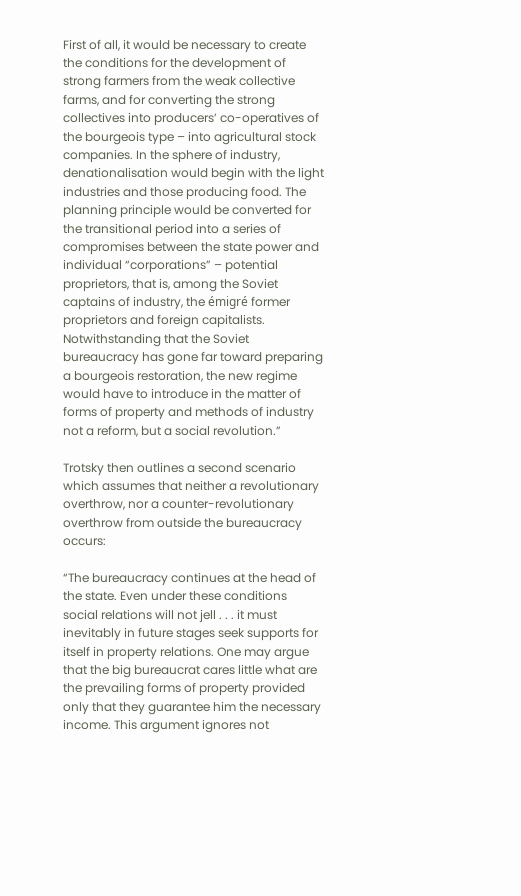First of all, it would be necessary to create the conditions for the development of strong farmers from the weak collective farms, and for converting the strong collectives into producers’ co-operatives of the bourgeois type – into agricultural stock companies. In the sphere of industry, denationalisation would begin with the light industries and those producing food. The planning principle would be converted for the transitional period into a series of compromises between the state power and individual “corporations” – potential proprietors, that is, among the Soviet captains of industry, the émigré former proprietors and foreign capitalists. Notwithstanding that the Soviet bureaucracy has gone far toward preparing a bourgeois restoration, the new regime would have to introduce in the matter of forms of property and methods of industry not a reform, but a social revolution.”

Trotsky then outlines a second scenario which assumes that neither a revolutionary overthrow, nor a counter-revolutionary overthrow from outside the bureaucracy occurs:

“The bureaucracy continues at the head of the state. Even under these conditions social relations will not jell . . . it must inevitably in future stages seek supports for itself in property relations. One may argue that the big bureaucrat cares little what are the prevailing forms of property provided only that they guarantee him the necessary income. This argument ignores not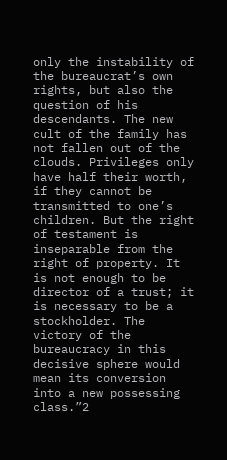only the instability of the bureaucrat’s own rights, but also the question of his descendants. The new cult of the family has not fallen out of the clouds. Privileges only have half their worth, if they cannot be transmitted to one’s children. But the right of testament is inseparable from the right of property. It is not enough to be director of a trust; it is necessary to be a stockholder. The victory of the bureaucracy in this decisive sphere would mean its conversion into a new possessing class.”2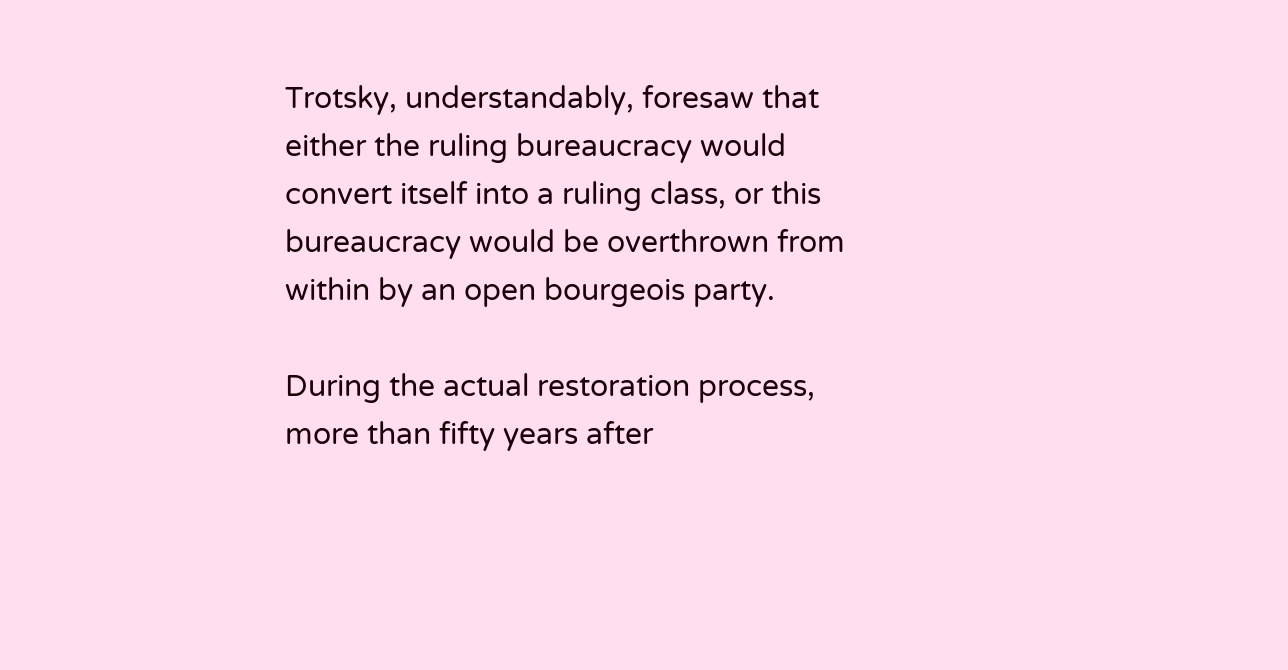Trotsky, understandably, foresaw that either the ruling bureaucracy would convert itself into a ruling class, or this bureaucracy would be overthrown from within by an open bourgeois party.

During the actual restoration process, more than fifty years after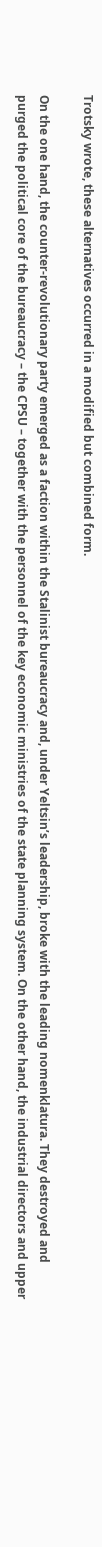Trotsky wrote, these alternatives occurred in a modified but combined form.

On the one hand, the counter-revolutionary party emerged as a faction within the Stalinist bureaucracy and, under Yeltsin’s leadership, broke with the leading nomenklatura. They destroyed and purged the political core of the bureaucracy – the CPSU – together with the personnel of the key economic ministries of the state planning system. On the other hand, the industrial directors and upper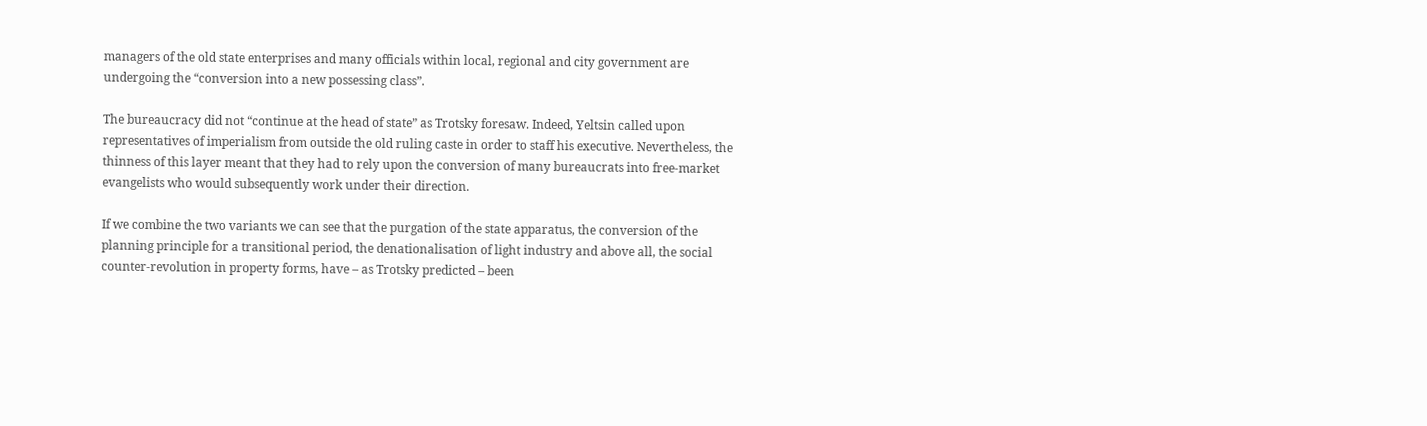managers of the old state enterprises and many officials within local, regional and city government are undergoing the “conversion into a new possessing class”.

The bureaucracy did not “continue at the head of state” as Trotsky foresaw. Indeed, Yeltsin called upon representatives of imperialism from outside the old ruling caste in order to staff his executive. Nevertheless, the thinness of this layer meant that they had to rely upon the conversion of many bureaucrats into free-market evangelists who would subsequently work under their direction.

If we combine the two variants we can see that the purgation of the state apparatus, the conversion of the planning principle for a transitional period, the denationalisation of light industry and above all, the social counter-revolution in property forms, have – as Trotsky predicted – been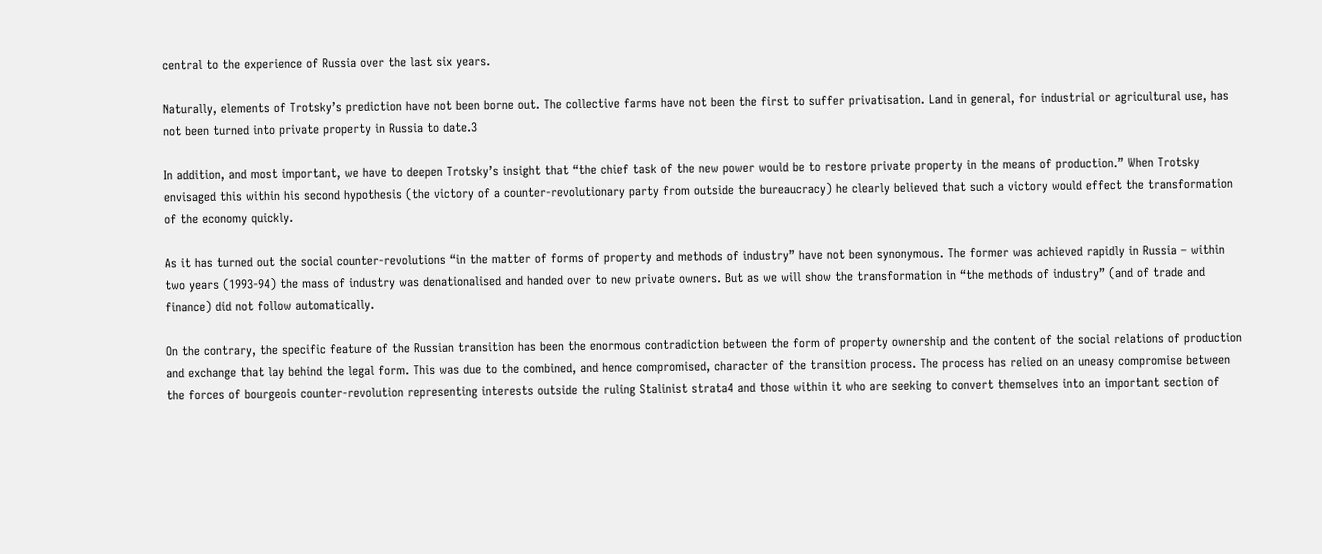central to the experience of Russia over the last six years.

Naturally, elements of Trotsky’s prediction have not been borne out. The collective farms have not been the first to suffer privatisation. Land in general, for industrial or agricultural use, has not been turned into private property in Russia to date.3

In addition, and most important, we have to deepen Trotsky’s insight that “the chief task of the new power would be to restore private property in the means of production.” When Trotsky envisaged this within his second hypothesis (the victory of a counter-revolutionary party from outside the bureaucracy) he clearly believed that such a victory would effect the transformation of the economy quickly.

As it has turned out the social counter-revolutions “in the matter of forms of property and methods of industry” have not been synonymous. The former was achieved rapidly in Russia – within two years (1993-94) the mass of industry was denationalised and handed over to new private owners. But as we will show the transformation in “the methods of industry” (and of trade and finance) did not follow automatically.

On the contrary, the specific feature of the Russian transition has been the enormous contradiction between the form of property ownership and the content of the social relations of production and exchange that lay behind the legal form. This was due to the combined, and hence compromised, character of the transition process. The process has relied on an uneasy compromise between the forces of bourgeois counter-revolution representing interests outside the ruling Stalinist strata4 and those within it who are seeking to convert themselves into an important section of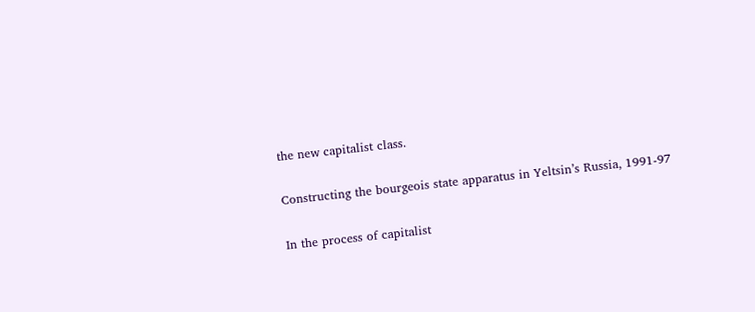the new capitalist class.

Constructing the bourgeois state apparatus in Yeltsin’s Russia, 1991-97

In the process of capitalist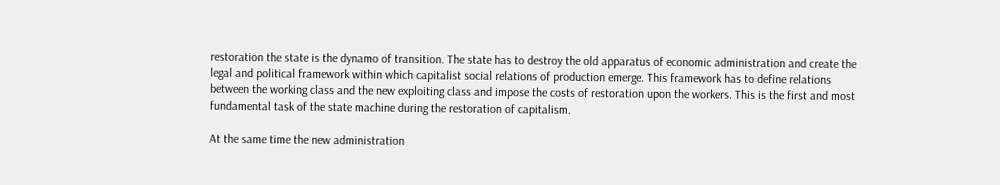restoration the state is the dynamo of transition. The state has to destroy the old apparatus of economic administration and create the legal and political framework within which capitalist social relations of production emerge. This framework has to define relations between the working class and the new exploiting class and impose the costs of restoration upon the workers. This is the first and most fundamental task of the state machine during the restoration of capitalism.

At the same time the new administration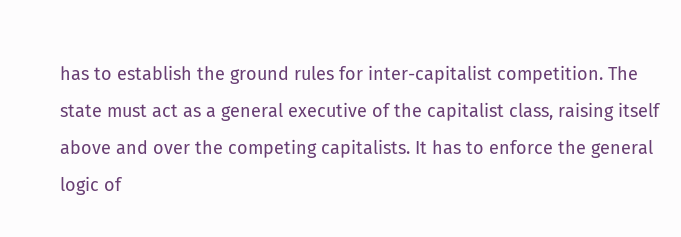has to establish the ground rules for inter-capitalist competition. The state must act as a general executive of the capitalist class, raising itself above and over the competing capitalists. It has to enforce the general logic of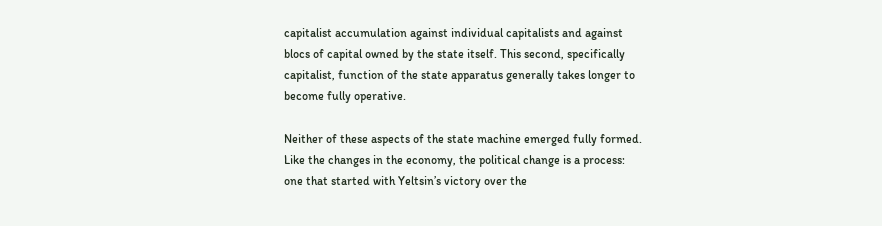capitalist accumulation against individual capitalists and against blocs of capital owned by the state itself. This second, specifically capitalist, function of the state apparatus generally takes longer to become fully operative.

Neither of these aspects of the state machine emerged fully formed. Like the changes in the economy, the political change is a process: one that started with Yeltsin’s victory over the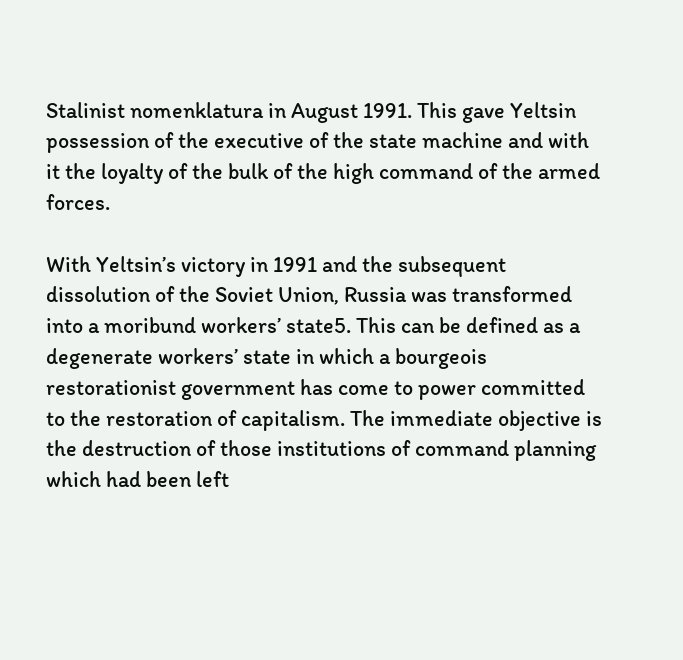Stalinist nomenklatura in August 1991. This gave Yeltsin possession of the executive of the state machine and with it the loyalty of the bulk of the high command of the armed forces.

With Yeltsin’s victory in 1991 and the subsequent dissolution of the Soviet Union, Russia was transformed into a moribund workers’ state5. This can be defined as a degenerate workers’ state in which a bourgeois restorationist government has come to power committed to the restoration of capitalism. The immediate objective is the destruction of those institutions of command planning which had been left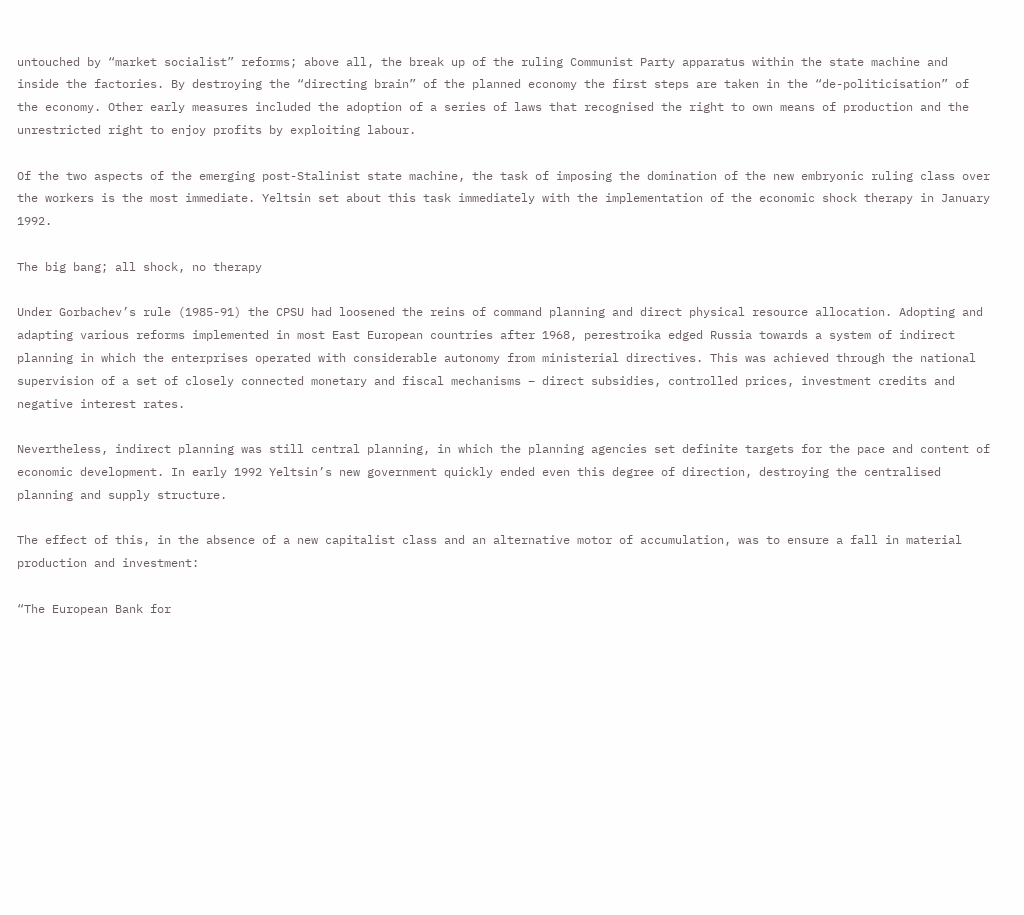untouched by “market socialist” reforms; above all, the break up of the ruling Communist Party apparatus within the state machine and inside the factories. By destroying the “directing brain” of the planned economy the first steps are taken in the “de-politicisation” of the economy. Other early measures included the adoption of a series of laws that recognised the right to own means of production and the unrestricted right to enjoy profits by exploiting labour.

Of the two aspects of the emerging post-Stalinist state machine, the task of imposing the domination of the new embryonic ruling class over the workers is the most immediate. Yeltsin set about this task immediately with the implementation of the economic shock therapy in January 1992.

The big bang; all shock, no therapy

Under Gorbachev’s rule (1985-91) the CPSU had loosened the reins of command planning and direct physical resource allocation. Adopting and adapting various reforms implemented in most East European countries after 1968, perestroika edged Russia towards a system of indirect planning in which the enterprises operated with considerable autonomy from ministerial directives. This was achieved through the national supervision of a set of closely connected monetary and fiscal mechanisms – direct subsidies, controlled prices, investment credits and negative interest rates.

Nevertheless, indirect planning was still central planning, in which the planning agencies set definite targets for the pace and content of economic development. In early 1992 Yeltsin’s new government quickly ended even this degree of direction, destroying the centralised planning and supply structure.

The effect of this, in the absence of a new capitalist class and an alternative motor of accumulation, was to ensure a fall in material production and investment:

“The European Bank for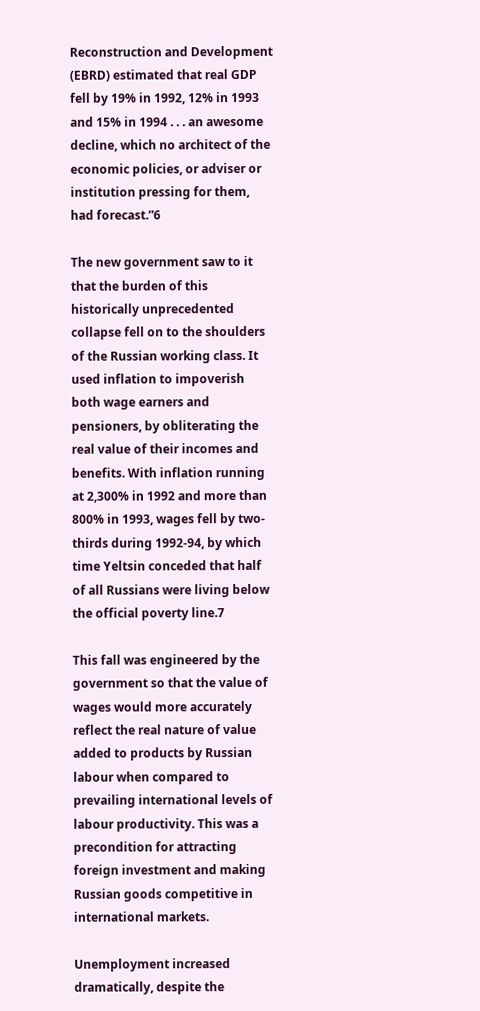Reconstruction and Development (EBRD) estimated that real GDP fell by 19% in 1992, 12% in 1993 and 15% in 1994 . . . an awesome decline, which no architect of the economic policies, or adviser or institution pressing for them, had forecast.”6

The new government saw to it that the burden of this historically unprecedented collapse fell on to the shoulders of the Russian working class. It used inflation to impoverish both wage earners and pensioners, by obliterating the real value of their incomes and benefits. With inflation running at 2,300% in 1992 and more than 800% in 1993, wages fell by two-thirds during 1992-94, by which time Yeltsin conceded that half of all Russians were living below the official poverty line.7

This fall was engineered by the government so that the value of wages would more accurately reflect the real nature of value added to products by Russian labour when compared to prevailing international levels of labour productivity. This was a precondition for attracting foreign investment and making Russian goods competitive in international markets.

Unemployment increased dramatically, despite the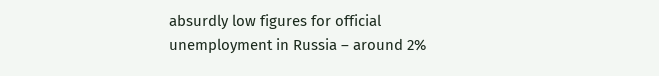absurdly low figures for official unemployment in Russia – around 2%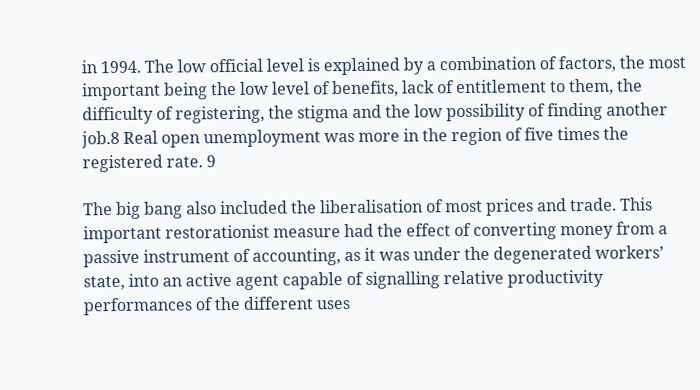in 1994. The low official level is explained by a combination of factors, the most important being the low level of benefits, lack of entitlement to them, the difficulty of registering, the stigma and the low possibility of finding another job.8 Real open unemployment was more in the region of five times the registered rate. 9

The big bang also included the liberalisation of most prices and trade. This important restorationist measure had the effect of converting money from a passive instrument of accounting, as it was under the degenerated workers’ state, into an active agent capable of signalling relative productivity performances of the different uses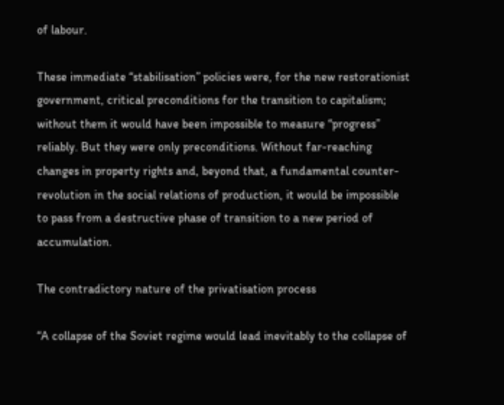of labour.

These immediate “stabilisation” policies were, for the new restorationist government, critical preconditions for the transition to capitalism; without them it would have been impossible to measure “progress” reliably. But they were only preconditions. Without far-reaching changes in property rights and, beyond that, a fundamental counter-revolution in the social relations of production, it would be impossible to pass from a destructive phase of transition to a new period of accumulation.

The contradictory nature of the privatisation process

“A collapse of the Soviet regime would lead inevitably to the collapse of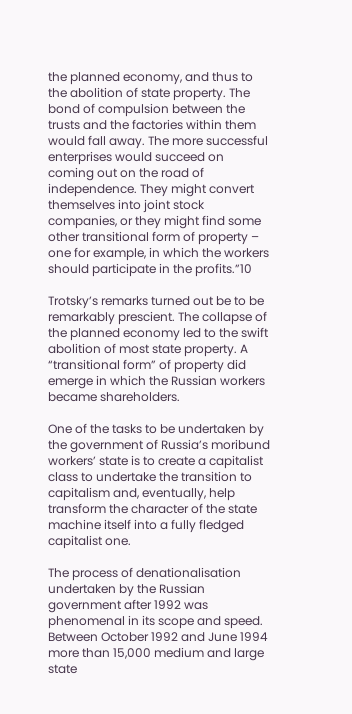the planned economy, and thus to the abolition of state property. The bond of compulsion between the trusts and the factories within them would fall away. The more successful enterprises would succeed on coming out on the road of independence. They might convert themselves into joint stock companies, or they might find some other transitional form of property – one for example, in which the workers should participate in the profits.”10

Trotsky’s remarks turned out be to be remarkably prescient. The collapse of the planned economy led to the swift abolition of most state property. A “transitional form” of property did emerge in which the Russian workers became shareholders.

One of the tasks to be undertaken by the government of Russia’s moribund workers’ state is to create a capitalist class to undertake the transition to capitalism and, eventually, help transform the character of the state machine itself into a fully fledged capitalist one.

The process of denationalisation undertaken by the Russian government after 1992 was phenomenal in its scope and speed. Between October 1992 and June 1994 more than 15,000 medium and large state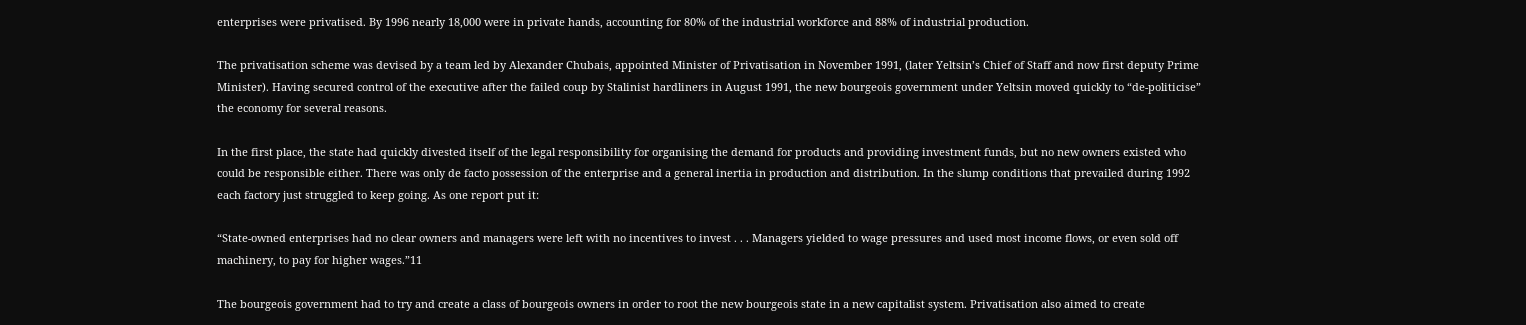enterprises were privatised. By 1996 nearly 18,000 were in private hands, accounting for 80% of the industrial workforce and 88% of industrial production.

The privatisation scheme was devised by a team led by Alexander Chubais, appointed Minister of Privatisation in November 1991, (later Yeltsin’s Chief of Staff and now first deputy Prime Minister). Having secured control of the executive after the failed coup by Stalinist hardliners in August 1991, the new bourgeois government under Yeltsin moved quickly to “de-politicise” the economy for several reasons.

In the first place, the state had quickly divested itself of the legal responsibility for organising the demand for products and providing investment funds, but no new owners existed who could be responsible either. There was only de facto possession of the enterprise and a general inertia in production and distribution. In the slump conditions that prevailed during 1992 each factory just struggled to keep going. As one report put it:

“State-owned enterprises had no clear owners and managers were left with no incentives to invest . . . Managers yielded to wage pressures and used most income flows, or even sold off machinery, to pay for higher wages.”11

The bourgeois government had to try and create a class of bourgeois owners in order to root the new bourgeois state in a new capitalist system. Privatisation also aimed to create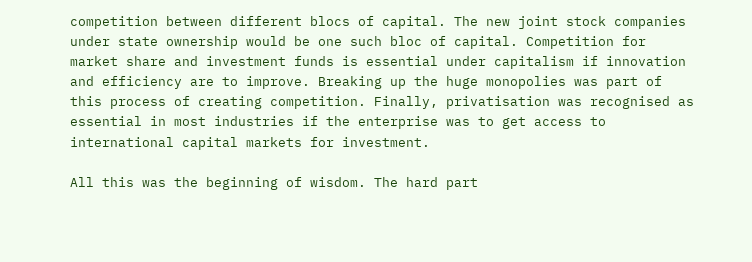competition between different blocs of capital. The new joint stock companies under state ownership would be one such bloc of capital. Competition for market share and investment funds is essential under capitalism if innovation and efficiency are to improve. Breaking up the huge monopolies was part of this process of creating competition. Finally, privatisation was recognised as essential in most industries if the enterprise was to get access to international capital markets for investment.

All this was the beginning of wisdom. The hard part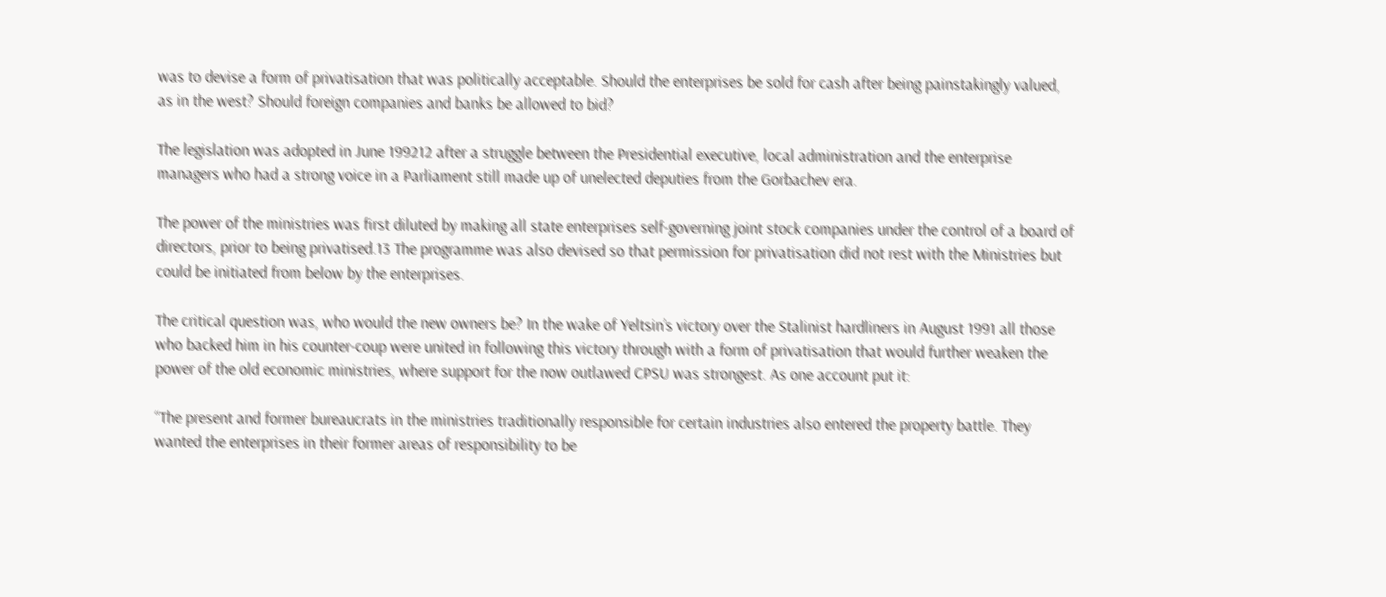was to devise a form of privatisation that was politically acceptable. Should the enterprises be sold for cash after being painstakingly valued, as in the west? Should foreign companies and banks be allowed to bid?

The legislation was adopted in June 199212 after a struggle between the Presidential executive, local administration and the enterprise managers who had a strong voice in a Parliament still made up of unelected deputies from the Gorbachev era.

The power of the ministries was first diluted by making all state enterprises self-governing joint stock companies under the control of a board of directors, prior to being privatised.13 The programme was also devised so that permission for privatisation did not rest with the Ministries but could be initiated from below by the enterprises.

The critical question was, who would the new owners be? In the wake of Yeltsin’s victory over the Stalinist hardliners in August 1991 all those who backed him in his counter-coup were united in following this victory through with a form of privatisation that would further weaken the power of the old economic ministries, where support for the now outlawed CPSU was strongest. As one account put it:

“The present and former bureaucrats in the ministries traditionally responsible for certain industries also entered the property battle. They wanted the enterprises in their former areas of responsibility to be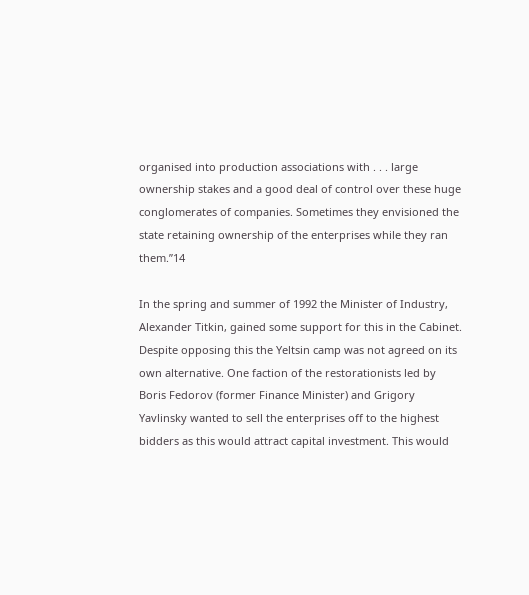organised into production associations with . . . large ownership stakes and a good deal of control over these huge conglomerates of companies. Sometimes they envisioned the state retaining ownership of the enterprises while they ran them.”14

In the spring and summer of 1992 the Minister of Industry, Alexander Titkin, gained some support for this in the Cabinet. Despite opposing this the Yeltsin camp was not agreed on its own alternative. One faction of the restorationists led by Boris Fedorov (former Finance Minister) and Grigory Yavlinsky wanted to sell the enterprises off to the highest bidders as this would attract capital investment. This would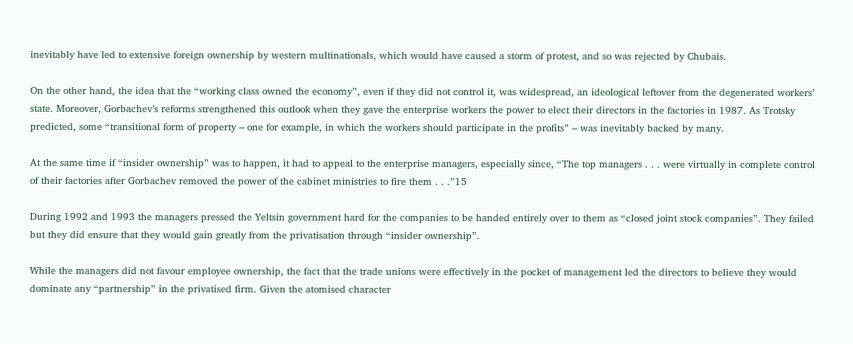inevitably have led to extensive foreign ownership by western multinationals, which would have caused a storm of protest, and so was rejected by Chubais.

On the other hand, the idea that the “working class owned the economy”, even if they did not control it, was widespread, an ideological leftover from the degenerated workers’ state. Moreover, Gorbachev’s reforms strengthened this outlook when they gave the enterprise workers the power to elect their directors in the factories in 1987. As Trotsky predicted, some “transitional form of property – one for example, in which the workers should participate in the profits” – was inevitably backed by many.

At the same time if “insider ownership” was to happen, it had to appeal to the enterprise managers, especially since, “The top managers . . . were virtually in complete control of their factories after Gorbachev removed the power of the cabinet ministries to fire them . . .”15

During 1992 and 1993 the managers pressed the Yeltsin government hard for the companies to be handed entirely over to them as “closed joint stock companies”. They failed but they did ensure that they would gain greatly from the privatisation through “insider ownership”.

While the managers did not favour employee ownership, the fact that the trade unions were effectively in the pocket of management led the directors to believe they would dominate any “partnership” in the privatised firm. Given the atomised character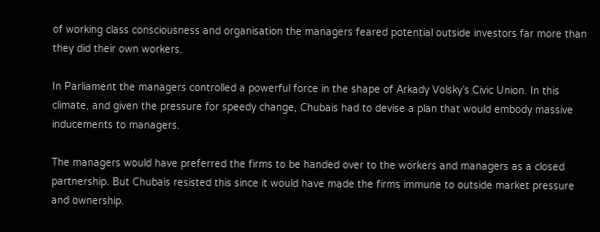of working class consciousness and organisation the managers feared potential outside investors far more than they did their own workers.

In Parliament the managers controlled a powerful force in the shape of Arkady Volsky’s Civic Union. In this climate, and given the pressure for speedy change, Chubais had to devise a plan that would embody massive inducements to managers.

The managers would have preferred the firms to be handed over to the workers and managers as a closed partnership. But Chubais resisted this since it would have made the firms immune to outside market pressure and ownership.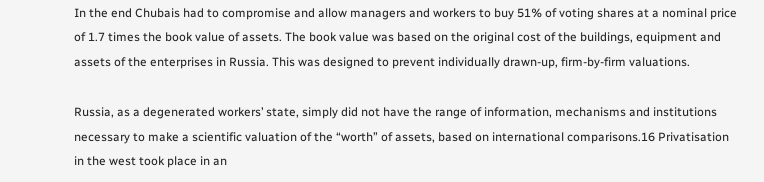In the end Chubais had to compromise and allow managers and workers to buy 51% of voting shares at a nominal price of 1.7 times the book value of assets. The book value was based on the original cost of the buildings, equipment and assets of the enterprises in Russia. This was designed to prevent individually drawn-up, firm-by-firm valuations.

Russia, as a degenerated workers’ state, simply did not have the range of information, mechanisms and institutions necessary to make a scientific valuation of the “worth” of assets, based on international comparisons.16 Privatisation in the west took place in an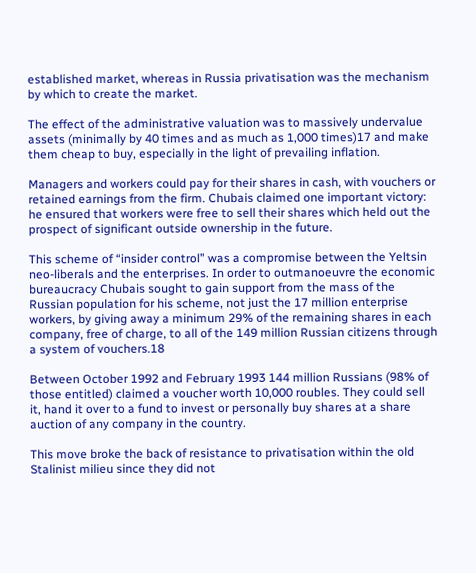established market, whereas in Russia privatisation was the mechanism by which to create the market.

The effect of the administrative valuation was to massively undervalue assets (minimally by 40 times and as much as 1,000 times)17 and make them cheap to buy, especially in the light of prevailing inflation.

Managers and workers could pay for their shares in cash, with vouchers or retained earnings from the firm. Chubais claimed one important victory: he ensured that workers were free to sell their shares which held out the prospect of significant outside ownership in the future.

This scheme of “insider control” was a compromise between the Yeltsin neo-liberals and the enterprises. In order to outmanoeuvre the economic bureaucracy Chubais sought to gain support from the mass of the Russian population for his scheme, not just the 17 million enterprise workers, by giving away a minimum 29% of the remaining shares in each company, free of charge, to all of the 149 million Russian citizens through a system of vouchers.18

Between October 1992 and February 1993 144 million Russians (98% of those entitled) claimed a voucher worth 10,000 roubles. They could sell it, hand it over to a fund to invest or personally buy shares at a share auction of any company in the country.

This move broke the back of resistance to privatisation within the old Stalinist milieu since they did not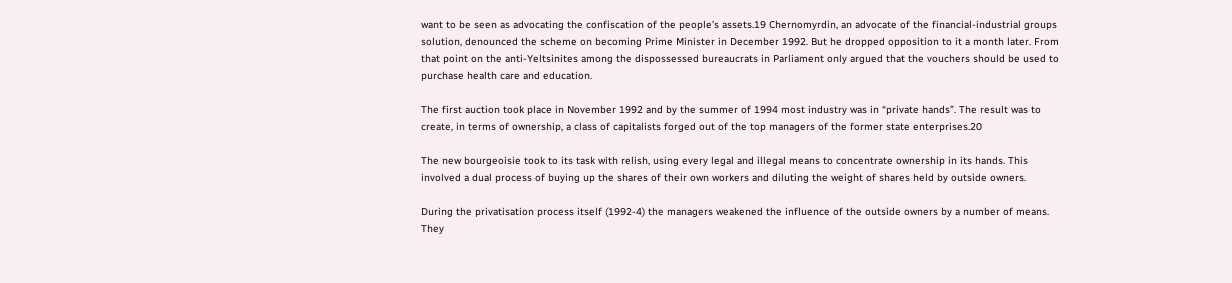want to be seen as advocating the confiscation of the people’s assets.19 Chernomyrdin, an advocate of the financial-industrial groups solution, denounced the scheme on becoming Prime Minister in December 1992. But he dropped opposition to it a month later. From that point on the anti-Yeltsinites among the dispossessed bureaucrats in Parliament only argued that the vouchers should be used to purchase health care and education.

The first auction took place in November 1992 and by the summer of 1994 most industry was in “private hands”. The result was to create, in terms of ownership, a class of capitalists forged out of the top managers of the former state enterprises.20

The new bourgeoisie took to its task with relish, using every legal and illegal means to concentrate ownership in its hands. This involved a dual process of buying up the shares of their own workers and diluting the weight of shares held by outside owners.

During the privatisation process itself (1992-4) the managers weakened the influence of the outside owners by a number of means. They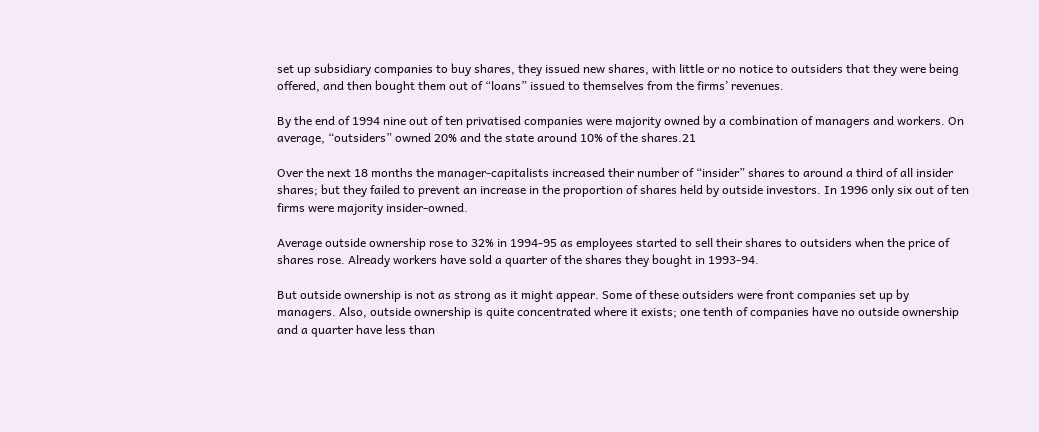set up subsidiary companies to buy shares, they issued new shares, with little or no notice to outsiders that they were being offered, and then bought them out of “loans” issued to themselves from the firms’ revenues.

By the end of 1994 nine out of ten privatised companies were majority owned by a combination of managers and workers. On average, “outsiders” owned 20% and the state around 10% of the shares.21

Over the next 18 months the manager-capitalists increased their number of “insider” shares to around a third of all insider shares; but they failed to prevent an increase in the proportion of shares held by outside investors. In 1996 only six out of ten firms were majority insider-owned.

Average outside ownership rose to 32% in 1994-95 as employees started to sell their shares to outsiders when the price of shares rose. Already workers have sold a quarter of the shares they bought in 1993-94.

But outside ownership is not as strong as it might appear. Some of these outsiders were front companies set up by managers. Also, outside ownership is quite concentrated where it exists; one tenth of companies have no outside ownership and a quarter have less than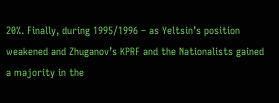20%. Finally, during 1995/1996 – as Yeltsin’s position weakened and Zhuganov’s KPRF and the Nationalists gained a majority in the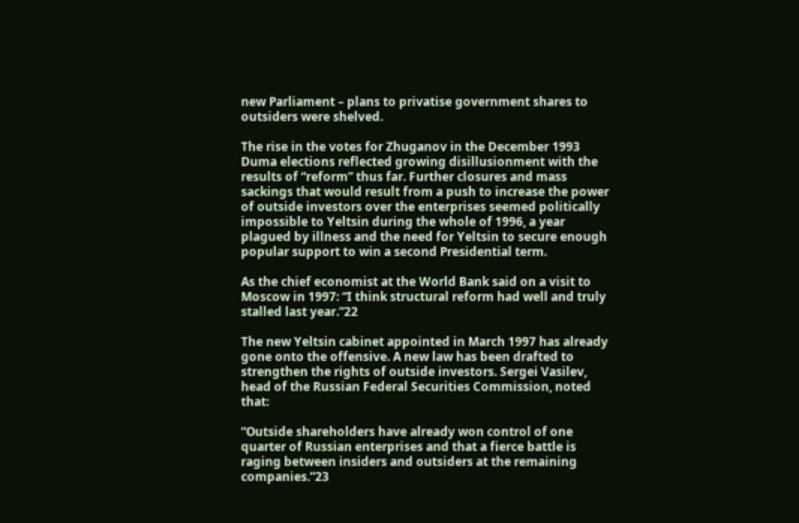new Parliament – plans to privatise government shares to outsiders were shelved.

The rise in the votes for Zhuganov in the December 1993 Duma elections reflected growing disillusionment with the results of “reform” thus far. Further closures and mass sackings that would result from a push to increase the power of outside investors over the enterprises seemed politically impossible to Yeltsin during the whole of 1996, a year plagued by illness and the need for Yeltsin to secure enough popular support to win a second Presidential term.

As the chief economist at the World Bank said on a visit to Moscow in 1997: “I think structural reform had well and truly stalled last year.”22

The new Yeltsin cabinet appointed in March 1997 has already gone onto the offensive. A new law has been drafted to strengthen the rights of outside investors. Sergei Vasilev, head of the Russian Federal Securities Commission, noted that:

“Outside shareholders have already won control of one quarter of Russian enterprises and that a fierce battle is raging between insiders and outsiders at the remaining companies.”23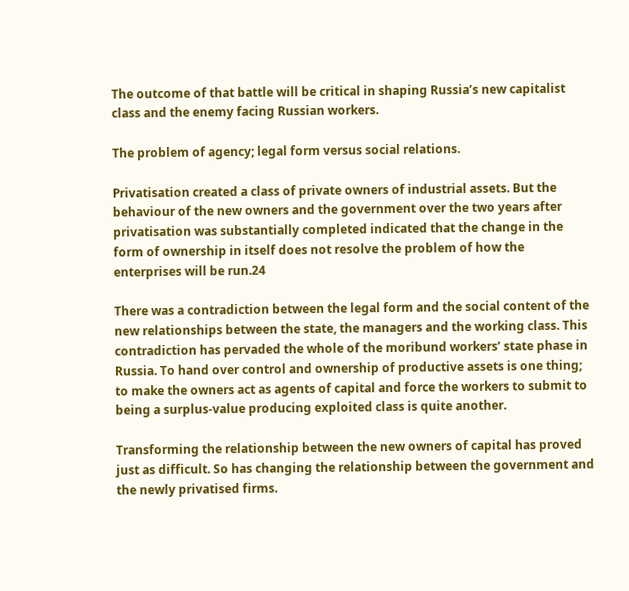The outcome of that battle will be critical in shaping Russia’s new capitalist class and the enemy facing Russian workers.

The problem of agency; legal form versus social relations.

Privatisation created a class of private owners of industrial assets. But the behaviour of the new owners and the government over the two years after privatisation was substantially completed indicated that the change in the form of ownership in itself does not resolve the problem of how the enterprises will be run.24

There was a contradiction between the legal form and the social content of the new relationships between the state, the managers and the working class. This contradiction has pervaded the whole of the moribund workers’ state phase in Russia. To hand over control and ownership of productive assets is one thing; to make the owners act as agents of capital and force the workers to submit to being a surplus-value producing exploited class is quite another.

Transforming the relationship between the new owners of capital has proved just as difficult. So has changing the relationship between the government and the newly privatised firms.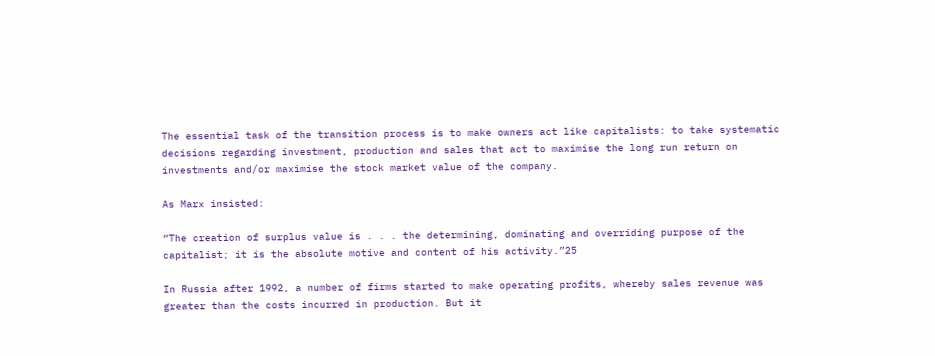The essential task of the transition process is to make owners act like capitalists: to take systematic decisions regarding investment, production and sales that act to maximise the long run return on investments and/or maximise the stock market value of the company.

As Marx insisted:

“The creation of surplus value is . . . the determining, dominating and overriding purpose of the capitalist; it is the absolute motive and content of his activity.”25

In Russia after 1992, a number of firms started to make operating profits, whereby sales revenue was greater than the costs incurred in production. But it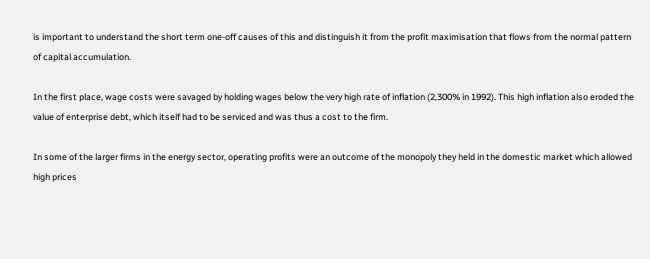is important to understand the short term one-off causes of this and distinguish it from the profit maximisation that flows from the normal pattern of capital accumulation.

In the first place, wage costs were savaged by holding wages below the very high rate of inflation (2,300% in 1992). This high inflation also eroded the value of enterprise debt, which itself had to be serviced and was thus a cost to the firm.

In some of the larger firms in the energy sector, operating profits were an outcome of the monopoly they held in the domestic market which allowed high prices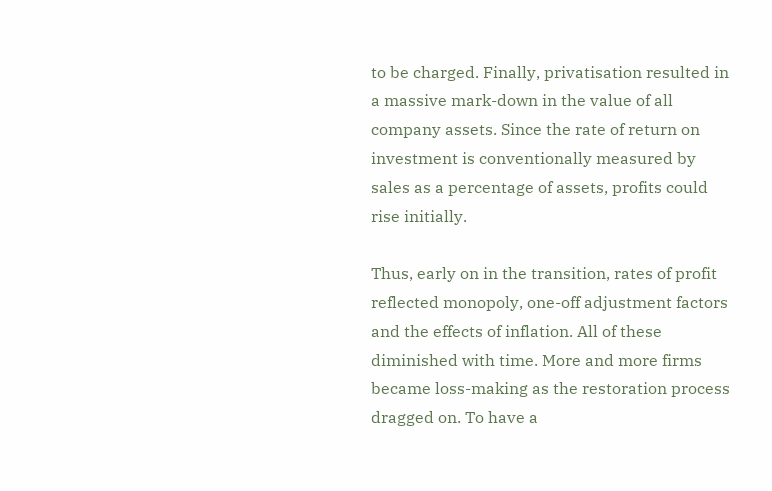to be charged. Finally, privatisation resulted in a massive mark-down in the value of all company assets. Since the rate of return on investment is conventionally measured by sales as a percentage of assets, profits could rise initially.

Thus, early on in the transition, rates of profit reflected monopoly, one-off adjustment factors and the effects of inflation. All of these diminished with time. More and more firms became loss-making as the restoration process dragged on. To have a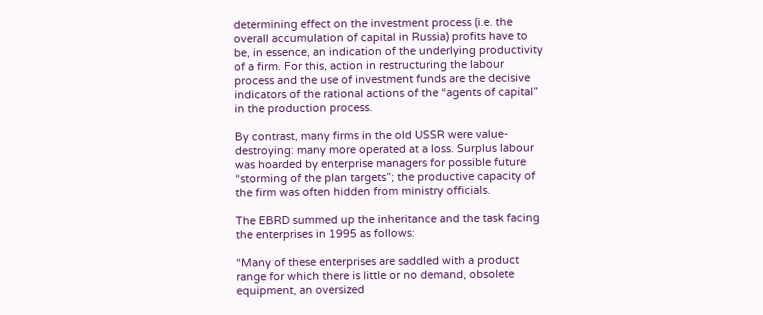determining effect on the investment process (i.e. the overall accumulation of capital in Russia) profits have to be, in essence, an indication of the underlying productivity of a firm. For this, action in restructuring the labour process and the use of investment funds are the decisive indicators of the rational actions of the “agents of capital” in the production process.

By contrast, many firms in the old USSR were value-destroying: many more operated at a loss. Surplus labour was hoarded by enterprise managers for possible future “storming of the plan targets”; the productive capacity of the firm was often hidden from ministry officials.

The EBRD summed up the inheritance and the task facing the enterprises in 1995 as follows:

“Many of these enterprises are saddled with a product range for which there is little or no demand, obsolete equipment, an oversized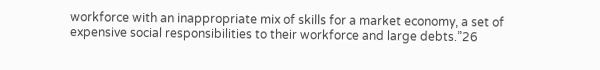workforce with an inappropriate mix of skills for a market economy, a set of expensive social responsibilities to their workforce and large debts.”26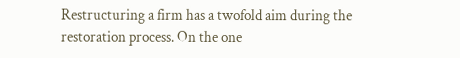Restructuring a firm has a twofold aim during the restoration process. On the one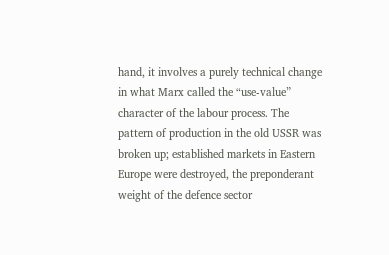hand, it involves a purely technical change in what Marx called the “use-value” character of the labour process. The pattern of production in the old USSR was broken up; established markets in Eastern Europe were destroyed, the preponderant weight of the defence sector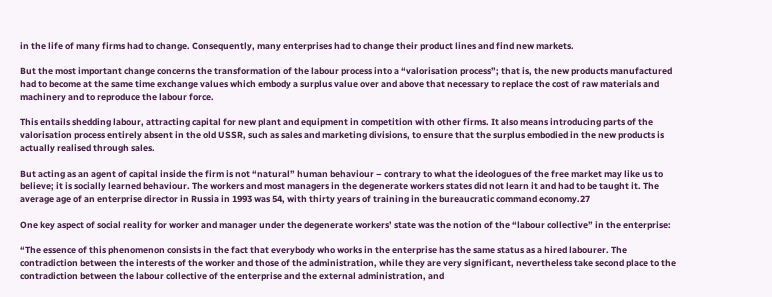in the life of many firms had to change. Consequently, many enterprises had to change their product lines and find new markets.

But the most important change concerns the transformation of the labour process into a “valorisation process”; that is, the new products manufactured had to become at the same time exchange values which embody a surplus value over and above that necessary to replace the cost of raw materials and machinery and to reproduce the labour force.

This entails shedding labour, attracting capital for new plant and equipment in competition with other firms. It also means introducing parts of the valorisation process entirely absent in the old USSR, such as sales and marketing divisions, to ensure that the surplus embodied in the new products is actually realised through sales.

But acting as an agent of capital inside the firm is not “natural” human behaviour – contrary to what the ideologues of the free market may like us to believe; it is socially learned behaviour. The workers and most managers in the degenerate workers states did not learn it and had to be taught it. The average age of an enterprise director in Russia in 1993 was 54, with thirty years of training in the bureaucratic command economy.27

One key aspect of social reality for worker and manager under the degenerate workers’ state was the notion of the “labour collective” in the enterprise:

“The essence of this phenomenon consists in the fact that everybody who works in the enterprise has the same status as a hired labourer. The contradiction between the interests of the worker and those of the administration, while they are very significant, nevertheless take second place to the contradiction between the labour collective of the enterprise and the external administration, and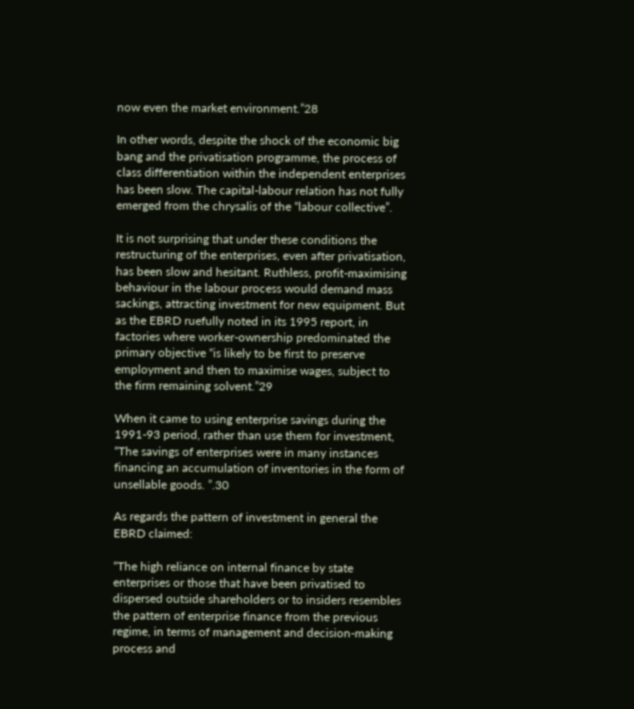now even the market environment.”28

In other words, despite the shock of the economic big bang and the privatisation programme, the process of class differentiation within the independent enterprises has been slow. The capital-labour relation has not fully emerged from the chrysalis of the “labour collective”.

It is not surprising that under these conditions the restructuring of the enterprises, even after privatisation, has been slow and hesitant. Ruthless, profit-maximising behaviour in the labour process would demand mass sackings, attracting investment for new equipment. But as the EBRD ruefully noted in its 1995 report, in factories where worker-ownership predominated the primary objective “is likely to be first to preserve employment and then to maximise wages, subject to the firm remaining solvent.”29

When it came to using enterprise savings during the 1991-93 period, rather than use them for investment, “The savings of enterprises were in many instances financing an accumulation of inventories in the form of unsellable goods. ”.30

As regards the pattern of investment in general the EBRD claimed:

“The high reliance on internal finance by state enterprises or those that have been privatised to dispersed outside shareholders or to insiders resembles the pattern of enterprise finance from the previous regime, in terms of management and decision-making process and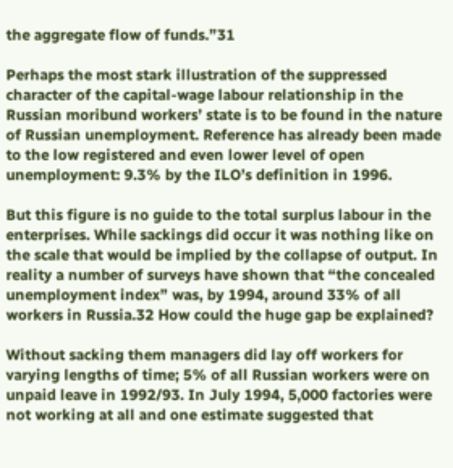the aggregate flow of funds.”31

Perhaps the most stark illustration of the suppressed character of the capital-wage labour relationship in the Russian moribund workers’ state is to be found in the nature of Russian unemployment. Reference has already been made to the low registered and even lower level of open unemployment: 9.3% by the ILO’s definition in 1996.

But this figure is no guide to the total surplus labour in the enterprises. While sackings did occur it was nothing like on the scale that would be implied by the collapse of output. In reality a number of surveys have shown that “the concealed unemployment index” was, by 1994, around 33% of all workers in Russia.32 How could the huge gap be explained?

Without sacking them managers did lay off workers for varying lengths of time; 5% of all Russian workers were on unpaid leave in 1992/93. In July 1994, 5,000 factories were not working at all and one estimate suggested that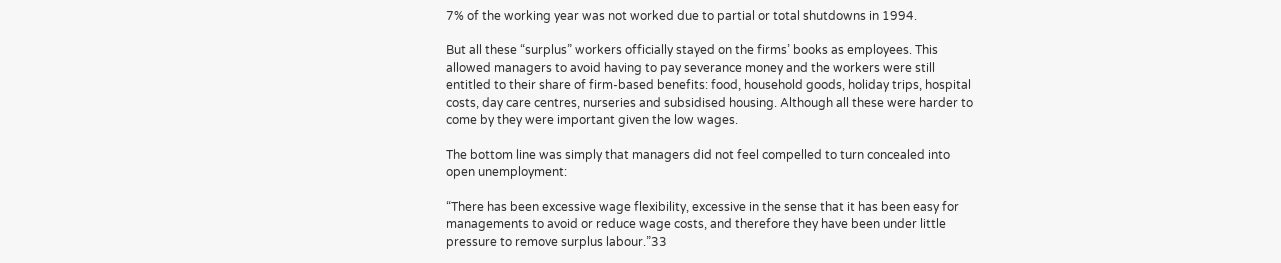7% of the working year was not worked due to partial or total shutdowns in 1994.

But all these “surplus” workers officially stayed on the firms’ books as employees. This allowed managers to avoid having to pay severance money and the workers were still entitled to their share of firm-based benefits: food, household goods, holiday trips, hospital costs, day care centres, nurseries and subsidised housing. Although all these were harder to come by they were important given the low wages.

The bottom line was simply that managers did not feel compelled to turn concealed into open unemployment:

“There has been excessive wage flexibility, excessive in the sense that it has been easy for managements to avoid or reduce wage costs, and therefore they have been under little pressure to remove surplus labour.”33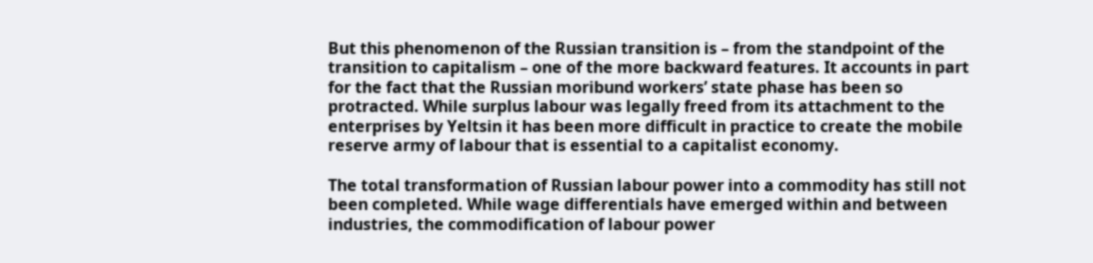But this phenomenon of the Russian transition is – from the standpoint of the transition to capitalism – one of the more backward features. It accounts in part for the fact that the Russian moribund workers’ state phase has been so protracted. While surplus labour was legally freed from its attachment to the enterprises by Yeltsin it has been more difficult in practice to create the mobile reserve army of labour that is essential to a capitalist economy.

The total transformation of Russian labour power into a commodity has still not been completed. While wage differentials have emerged within and between industries, the commodification of labour power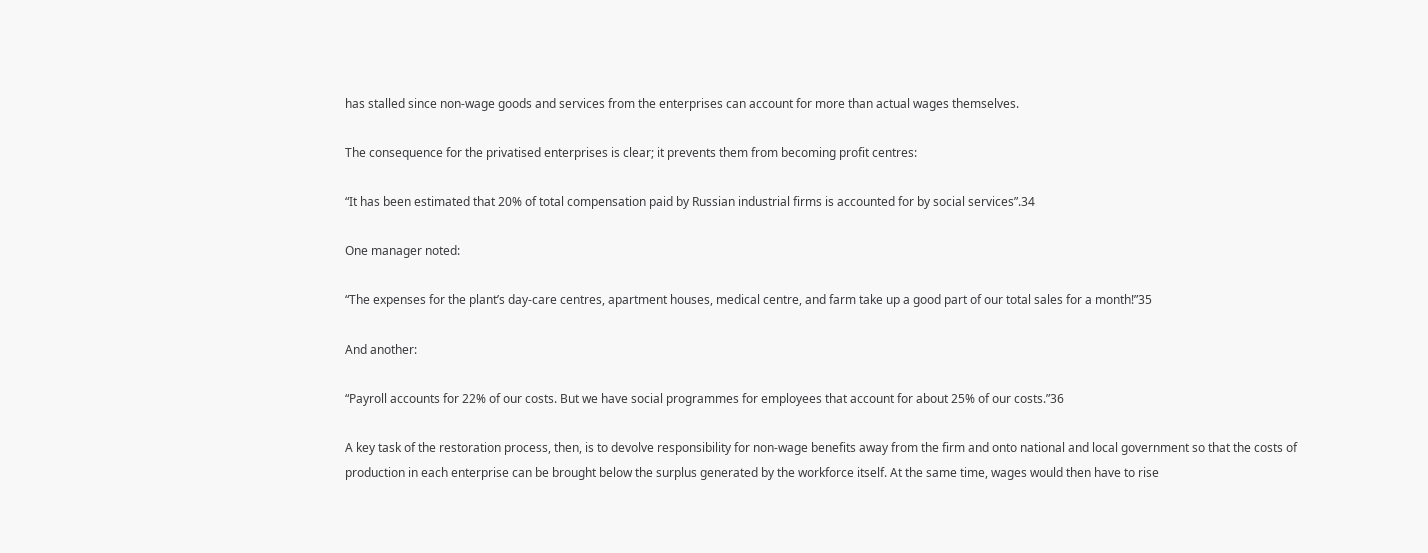has stalled since non-wage goods and services from the enterprises can account for more than actual wages themselves.

The consequence for the privatised enterprises is clear; it prevents them from becoming profit centres:

“It has been estimated that 20% of total compensation paid by Russian industrial firms is accounted for by social services”.34

One manager noted:

“The expenses for the plant’s day-care centres, apartment houses, medical centre, and farm take up a good part of our total sales for a month!”35

And another:

“Payroll accounts for 22% of our costs. But we have social programmes for employees that account for about 25% of our costs.”36

A key task of the restoration process, then, is to devolve responsibility for non-wage benefits away from the firm and onto national and local government so that the costs of production in each enterprise can be brought below the surplus generated by the workforce itself. At the same time, wages would then have to rise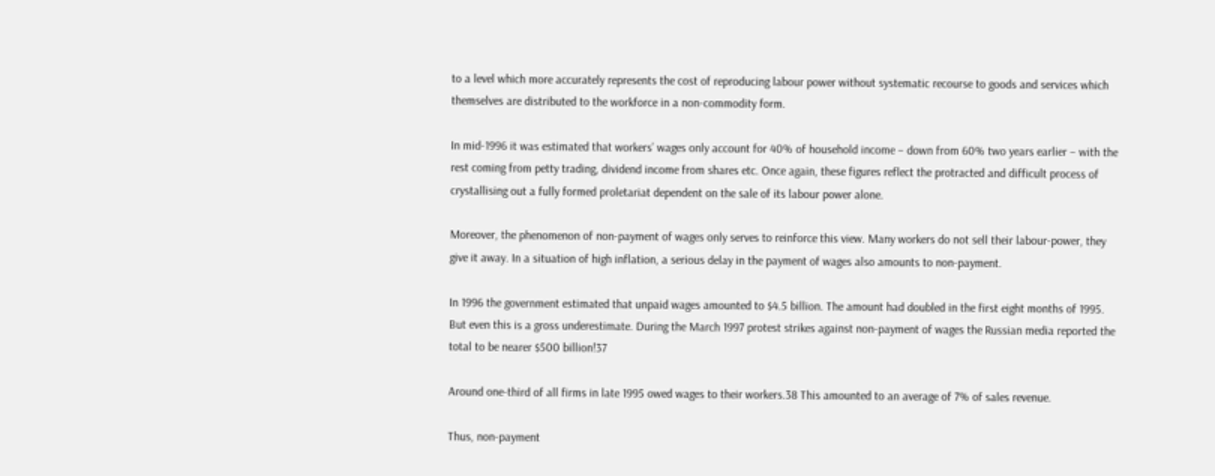to a level which more accurately represents the cost of reproducing labour power without systematic recourse to goods and services which themselves are distributed to the workforce in a non-commodity form.

In mid-1996 it was estimated that workers’ wages only account for 40% of household income – down from 60% two years earlier – with the rest coming from petty trading, dividend income from shares etc. Once again, these figures reflect the protracted and difficult process of crystallising out a fully formed proletariat dependent on the sale of its labour power alone.

Moreover, the phenomenon of non-payment of wages only serves to reinforce this view. Many workers do not sell their labour-power, they give it away. In a situation of high inflation, a serious delay in the payment of wages also amounts to non-payment.

In 1996 the government estimated that unpaid wages amounted to $4.5 billion. The amount had doubled in the first eight months of 1995. But even this is a gross underestimate. During the March 1997 protest strikes against non-payment of wages the Russian media reported the total to be nearer $500 billion!37

Around one-third of all firms in late 1995 owed wages to their workers.38 This amounted to an average of 7% of sales revenue.

Thus, non-payment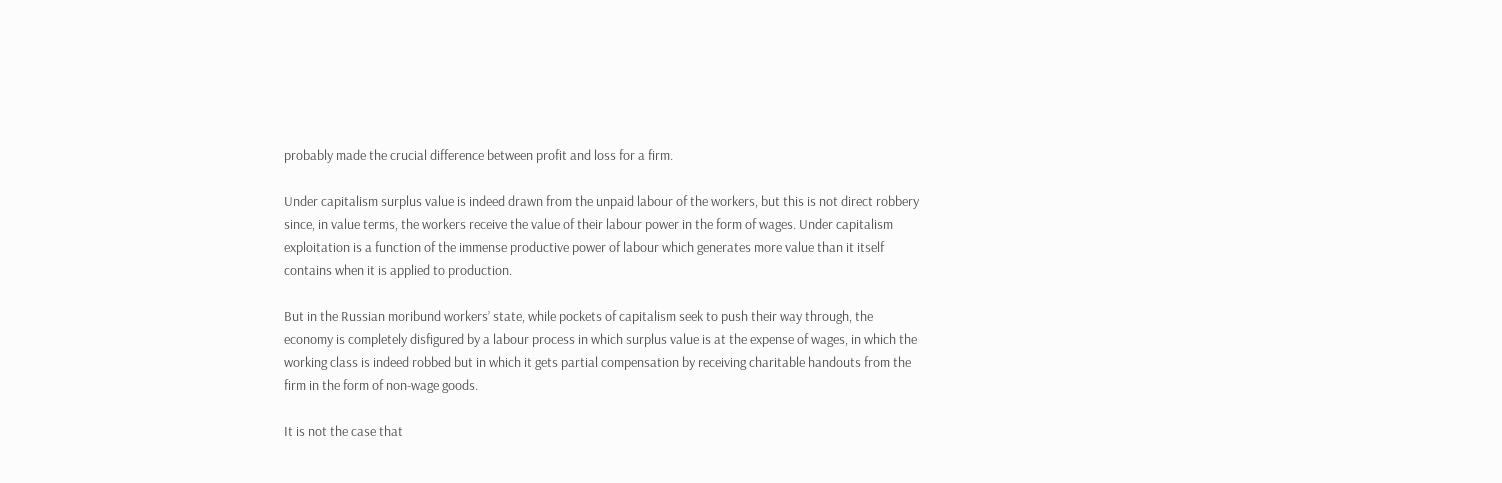probably made the crucial difference between profit and loss for a firm.

Under capitalism surplus value is indeed drawn from the unpaid labour of the workers, but this is not direct robbery since, in value terms, the workers receive the value of their labour power in the form of wages. Under capitalism exploitation is a function of the immense productive power of labour which generates more value than it itself contains when it is applied to production.

But in the Russian moribund workers’ state, while pockets of capitalism seek to push their way through, the economy is completely disfigured by a labour process in which surplus value is at the expense of wages, in which the working class is indeed robbed but in which it gets partial compensation by receiving charitable handouts from the firm in the form of non-wage goods.

It is not the case that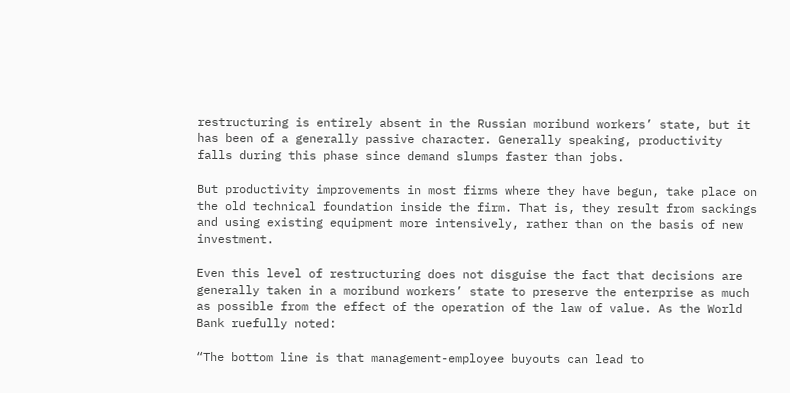restructuring is entirely absent in the Russian moribund workers’ state, but it has been of a generally passive character. Generally speaking, productivity falls during this phase since demand slumps faster than jobs.

But productivity improvements in most firms where they have begun, take place on the old technical foundation inside the firm. That is, they result from sackings and using existing equipment more intensively, rather than on the basis of new investment.

Even this level of restructuring does not disguise the fact that decisions are generally taken in a moribund workers’ state to preserve the enterprise as much as possible from the effect of the operation of the law of value. As the World Bank ruefully noted:

“The bottom line is that management-employee buyouts can lead to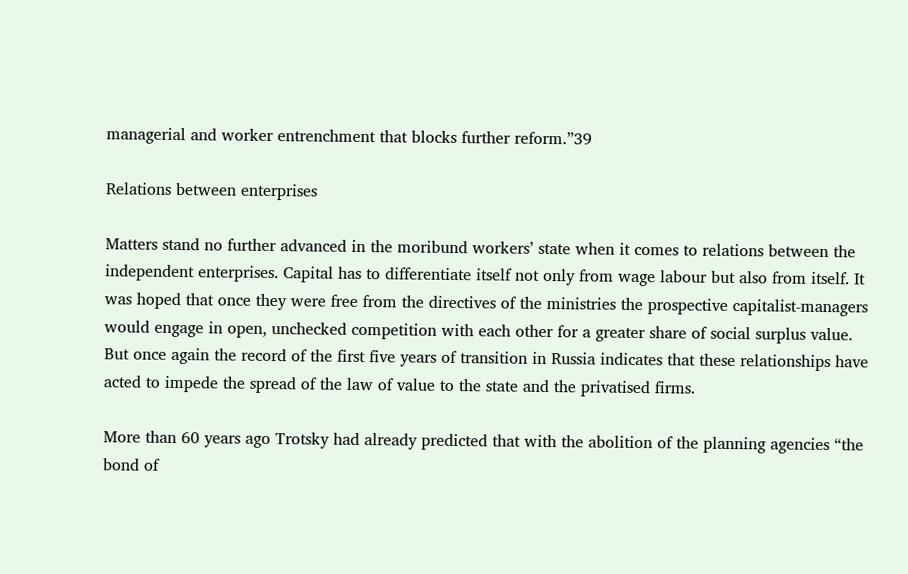managerial and worker entrenchment that blocks further reform.”39

Relations between enterprises

Matters stand no further advanced in the moribund workers’ state when it comes to relations between the independent enterprises. Capital has to differentiate itself not only from wage labour but also from itself. It was hoped that once they were free from the directives of the ministries the prospective capitalist-managers would engage in open, unchecked competition with each other for a greater share of social surplus value. But once again the record of the first five years of transition in Russia indicates that these relationships have acted to impede the spread of the law of value to the state and the privatised firms.

More than 60 years ago Trotsky had already predicted that with the abolition of the planning agencies “the bond of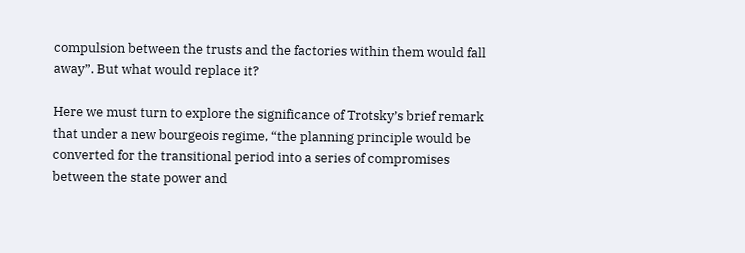compulsion between the trusts and the factories within them would fall away”. But what would replace it?

Here we must turn to explore the significance of Trotsky’s brief remark that under a new bourgeois regime, “the planning principle would be converted for the transitional period into a series of compromises between the state power and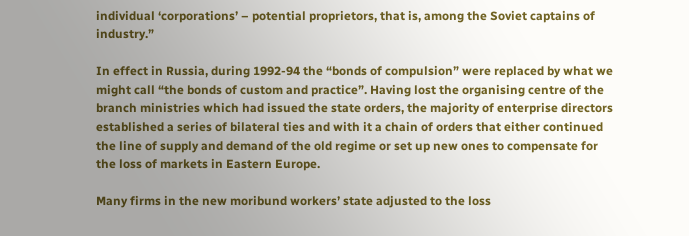individual ‘corporations’ – potential proprietors, that is, among the Soviet captains of industry.”

In effect in Russia, during 1992-94 the “bonds of compulsion” were replaced by what we might call “the bonds of custom and practice”. Having lost the organising centre of the branch ministries which had issued the state orders, the majority of enterprise directors established a series of bilateral ties and with it a chain of orders that either continued the line of supply and demand of the old regime or set up new ones to compensate for the loss of markets in Eastern Europe.

Many firms in the new moribund workers’ state adjusted to the loss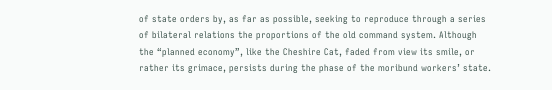of state orders by, as far as possible, seeking to reproduce through a series of bilateral relations the proportions of the old command system. Although the “planned economy”, like the Cheshire Cat, faded from view its smile, or rather its grimace, persists during the phase of the moribund workers’ state.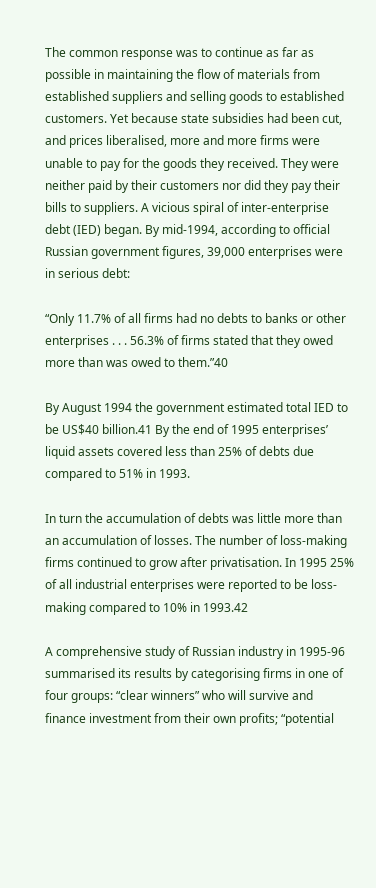The common response was to continue as far as possible in maintaining the flow of materials from established suppliers and selling goods to established customers. Yet because state subsidies had been cut, and prices liberalised, more and more firms were unable to pay for the goods they received. They were neither paid by their customers nor did they pay their bills to suppliers. A vicious spiral of inter-enterprise debt (IED) began. By mid-1994, according to official Russian government figures, 39,000 enterprises were in serious debt:

“Only 11.7% of all firms had no debts to banks or other enterprises . . . 56.3% of firms stated that they owed more than was owed to them.”40

By August 1994 the government estimated total IED to be US$40 billion.41 By the end of 1995 enterprises’ liquid assets covered less than 25% of debts due compared to 51% in 1993.

In turn the accumulation of debts was little more than an accumulation of losses. The number of loss-making firms continued to grow after privatisation. In 1995 25% of all industrial enterprises were reported to be loss-making compared to 10% in 1993.42

A comprehensive study of Russian industry in 1995-96 summarised its results by categorising firms in one of four groups: “clear winners” who will survive and finance investment from their own profits; “potential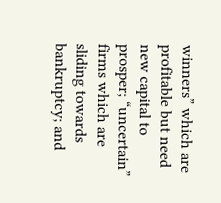winners” which are profitable but need new capital to prosper; “uncertain” firms which are sliding towards bankruptcy; and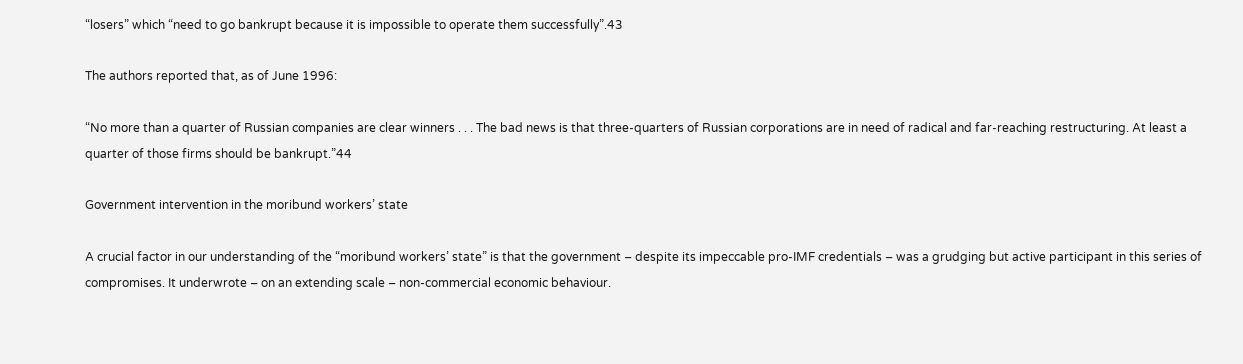“losers” which “need to go bankrupt because it is impossible to operate them successfully”.43

The authors reported that, as of June 1996:

“No more than a quarter of Russian companies are clear winners . . . The bad news is that three-quarters of Russian corporations are in need of radical and far-reaching restructuring. At least a quarter of those firms should be bankrupt.”44

Government intervention in the moribund workers’ state

A crucial factor in our understanding of the “moribund workers’ state” is that the government – despite its impeccable pro-IMF credentials – was a grudging but active participant in this series of compromises. It underwrote – on an extending scale – non-commercial economic behaviour.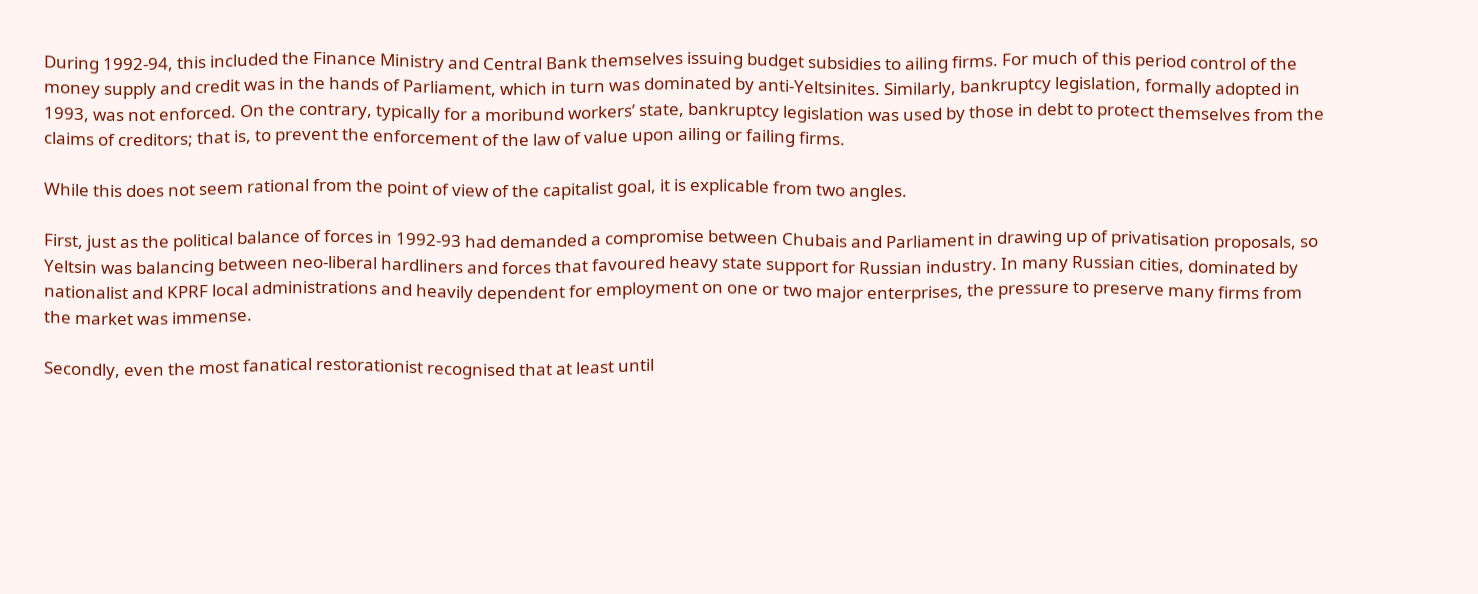During 1992-94, this included the Finance Ministry and Central Bank themselves issuing budget subsidies to ailing firms. For much of this period control of the money supply and credit was in the hands of Parliament, which in turn was dominated by anti-Yeltsinites. Similarly, bankruptcy legislation, formally adopted in 1993, was not enforced. On the contrary, typically for a moribund workers’ state, bankruptcy legislation was used by those in debt to protect themselves from the claims of creditors; that is, to prevent the enforcement of the law of value upon ailing or failing firms.

While this does not seem rational from the point of view of the capitalist goal, it is explicable from two angles.

First, just as the political balance of forces in 1992-93 had demanded a compromise between Chubais and Parliament in drawing up of privatisation proposals, so Yeltsin was balancing between neo-liberal hardliners and forces that favoured heavy state support for Russian industry. In many Russian cities, dominated by nationalist and KPRF local administrations and heavily dependent for employment on one or two major enterprises, the pressure to preserve many firms from the market was immense.

Secondly, even the most fanatical restorationist recognised that at least until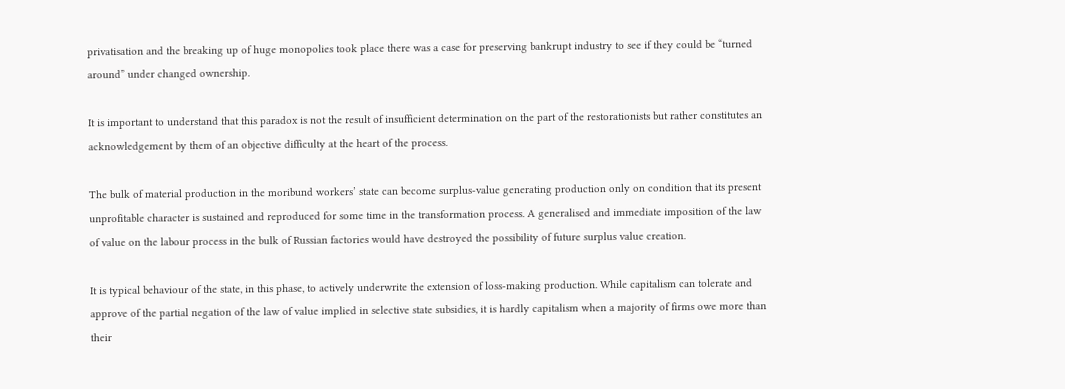privatisation and the breaking up of huge monopolies took place there was a case for preserving bankrupt industry to see if they could be “turned around” under changed ownership.

It is important to understand that this paradox is not the result of insufficient determination on the part of the restorationists but rather constitutes an acknowledgement by them of an objective difficulty at the heart of the process.

The bulk of material production in the moribund workers’ state can become surplus-value generating production only on condition that its present unprofitable character is sustained and reproduced for some time in the transformation process. A generalised and immediate imposition of the law of value on the labour process in the bulk of Russian factories would have destroyed the possibility of future surplus value creation.

It is typical behaviour of the state, in this phase, to actively underwrite the extension of loss-making production. While capitalism can tolerate and approve of the partial negation of the law of value implied in selective state subsidies, it is hardly capitalism when a majority of firms owe more than their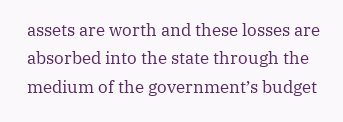assets are worth and these losses are absorbed into the state through the medium of the government’s budget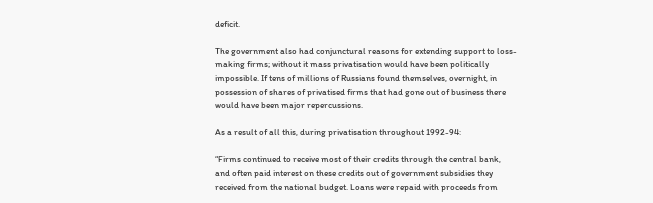deficit.

The government also had conjunctural reasons for extending support to loss-making firms; without it mass privatisation would have been politically impossible. If tens of millions of Russians found themselves, overnight, in possession of shares of privatised firms that had gone out of business there would have been major repercussions.

As a result of all this, during privatisation throughout 1992-94:

“Firms continued to receive most of their credits through the central bank, and often paid interest on these credits out of government subsidies they received from the national budget. Loans were repaid with proceeds from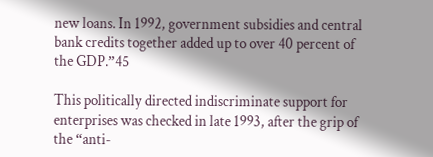new loans. In 1992, government subsidies and central bank credits together added up to over 40 percent of the GDP.”45

This politically directed indiscriminate support for enterprises was checked in late 1993, after the grip of the “anti-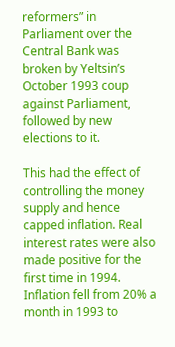reformers” in Parliament over the Central Bank was broken by Yeltsin’s October 1993 coup against Parliament, followed by new elections to it.

This had the effect of controlling the money supply and hence capped inflation. Real interest rates were also made positive for the first time in 1994. Inflation fell from 20% a month in 1993 to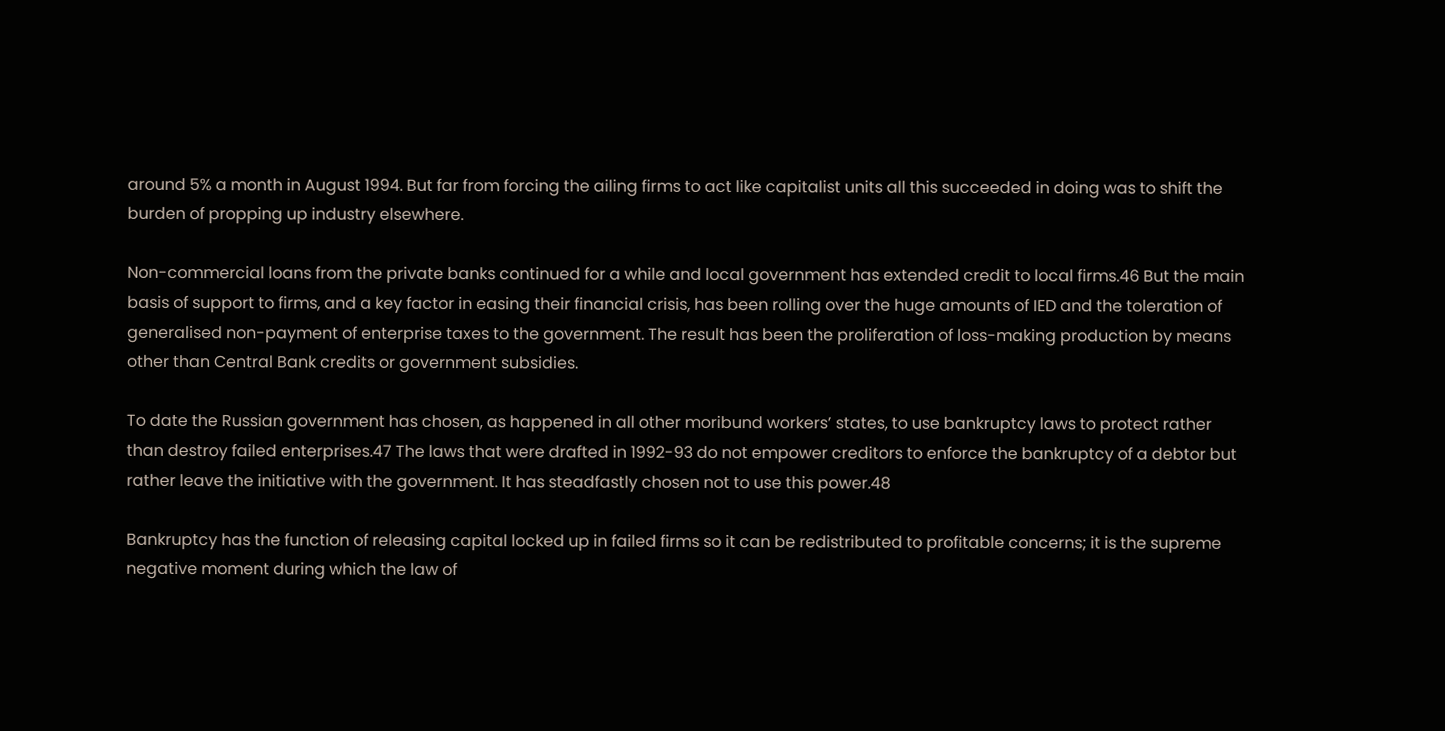around 5% a month in August 1994. But far from forcing the ailing firms to act like capitalist units all this succeeded in doing was to shift the burden of propping up industry elsewhere.

Non-commercial loans from the private banks continued for a while and local government has extended credit to local firms.46 But the main basis of support to firms, and a key factor in easing their financial crisis, has been rolling over the huge amounts of IED and the toleration of generalised non-payment of enterprise taxes to the government. The result has been the proliferation of loss-making production by means other than Central Bank credits or government subsidies.

To date the Russian government has chosen, as happened in all other moribund workers’ states, to use bankruptcy laws to protect rather than destroy failed enterprises.47 The laws that were drafted in 1992-93 do not empower creditors to enforce the bankruptcy of a debtor but rather leave the initiative with the government. It has steadfastly chosen not to use this power.48

Bankruptcy has the function of releasing capital locked up in failed firms so it can be redistributed to profitable concerns; it is the supreme negative moment during which the law of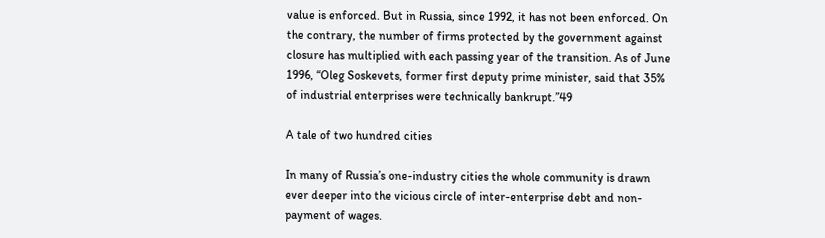value is enforced. But in Russia, since 1992, it has not been enforced. On the contrary, the number of firms protected by the government against closure has multiplied with each passing year of the transition. As of June 1996, “Oleg Soskevets, former first deputy prime minister, said that 35% of industrial enterprises were technically bankrupt.”49

A tale of two hundred cities

In many of Russia’s one-industry cities the whole community is drawn ever deeper into the vicious circle of inter-enterprise debt and non-payment of wages.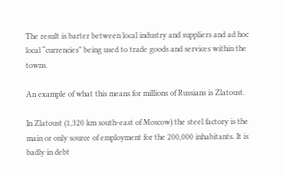The result is barter between local industry and suppliers and ad hoc local “currencies” being used to trade goods and services within the towns.

An example of what this means for millions of Russians is Zlatoust.

In Zlatoust (1,320 km south-east of Moscow) the steel factory is the main or only source of employment for the 200,000 inhabitants. It is badly in debt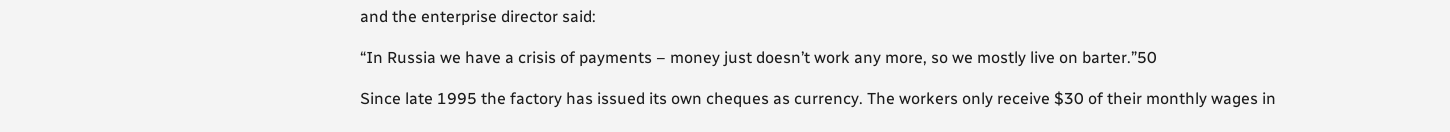and the enterprise director said:

“In Russia we have a crisis of payments – money just doesn’t work any more, so we mostly live on barter.”50

Since late 1995 the factory has issued its own cheques as currency. The workers only receive $30 of their monthly wages in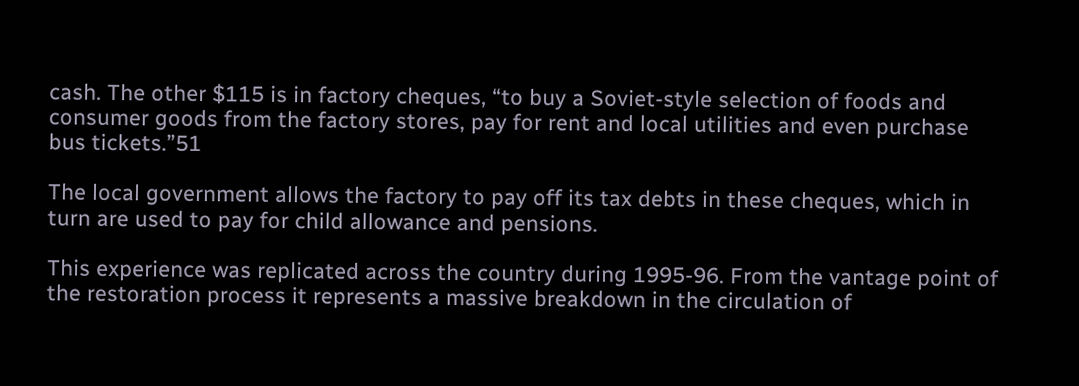cash. The other $115 is in factory cheques, “to buy a Soviet-style selection of foods and consumer goods from the factory stores, pay for rent and local utilities and even purchase bus tickets.”51

The local government allows the factory to pay off its tax debts in these cheques, which in turn are used to pay for child allowance and pensions.

This experience was replicated across the country during 1995-96. From the vantage point of the restoration process it represents a massive breakdown in the circulation of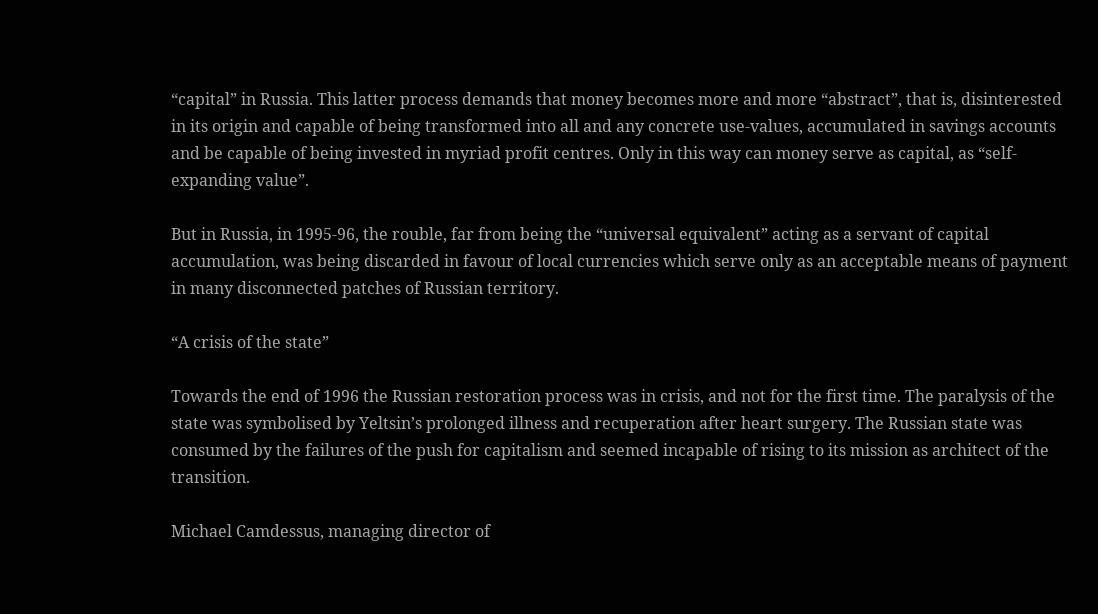“capital” in Russia. This latter process demands that money becomes more and more “abstract”, that is, disinterested in its origin and capable of being transformed into all and any concrete use-values, accumulated in savings accounts and be capable of being invested in myriad profit centres. Only in this way can money serve as capital, as “self-expanding value”.

But in Russia, in 1995-96, the rouble, far from being the “universal equivalent” acting as a servant of capital accumulation, was being discarded in favour of local currencies which serve only as an acceptable means of payment in many disconnected patches of Russian territory.

“A crisis of the state”

Towards the end of 1996 the Russian restoration process was in crisis, and not for the first time. The paralysis of the state was symbolised by Yeltsin’s prolonged illness and recuperation after heart surgery. The Russian state was consumed by the failures of the push for capitalism and seemed incapable of rising to its mission as architect of the transition.

Michael Camdessus, managing director of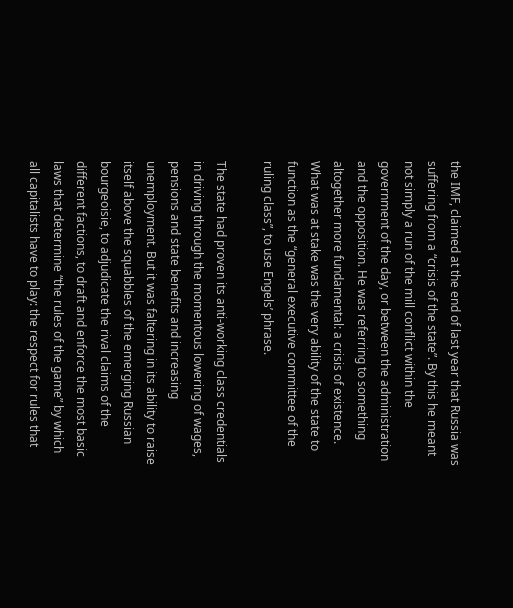the IMF, claimed at the end of last year that Russia was suffering from a “crisis of the state”. By this he meant not simply a run of the mill conflict within the government of the day, or between the administration and the opposition. He was referring to something altogether more fundamental: a crisis of existence. What was at stake was the very ability of the state to function as the “general executive committee of the ruling class”, to use Engels’ phrase.

The state had proven its anti-working class credentials in driving through the momentous lowering of wages, pensions and state benefits and increasing unemployment. But it was faltering in its ability to raise itself above the squabbles of the emerging Russian bourgeoisie, to adjudicate the rival claims of the different factions, to draft and enforce the most basic laws that determine “the rules of the game” by which all capitalists have to play: the respect for rules that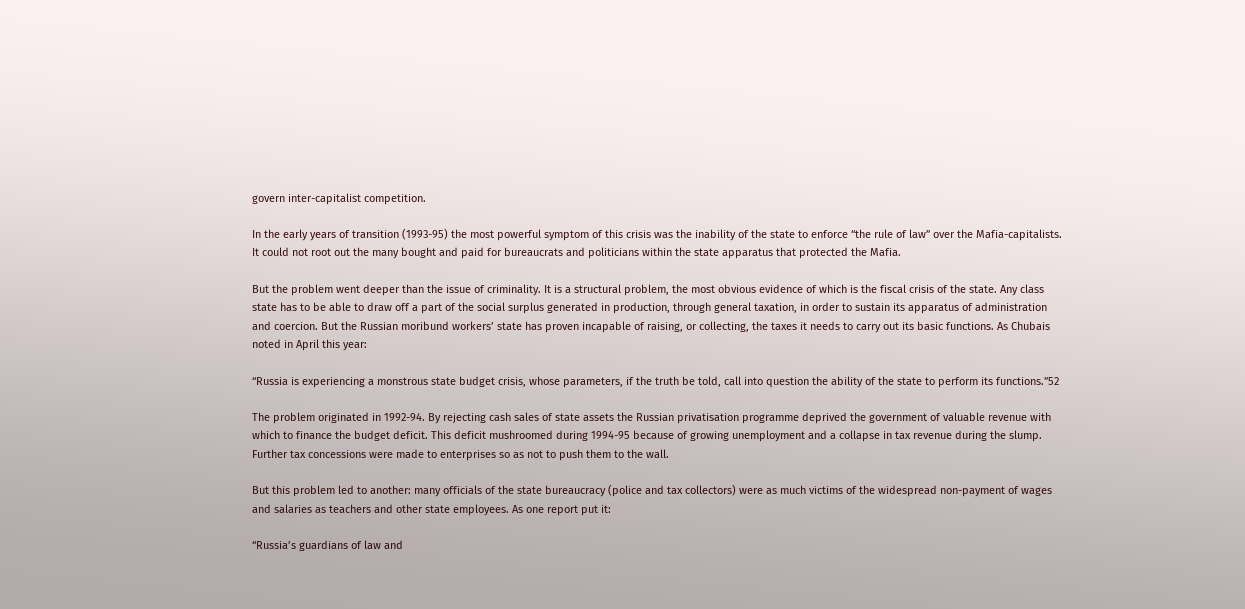govern inter-capitalist competition.

In the early years of transition (1993-95) the most powerful symptom of this crisis was the inability of the state to enforce “the rule of law” over the Mafia-capitalists. It could not root out the many bought and paid for bureaucrats and politicians within the state apparatus that protected the Mafia.

But the problem went deeper than the issue of criminality. It is a structural problem, the most obvious evidence of which is the fiscal crisis of the state. Any class state has to be able to draw off a part of the social surplus generated in production, through general taxation, in order to sustain its apparatus of administration and coercion. But the Russian moribund workers’ state has proven incapable of raising, or collecting, the taxes it needs to carry out its basic functions. As Chubais noted in April this year:

“Russia is experiencing a monstrous state budget crisis, whose parameters, if the truth be told, call into question the ability of the state to perform its functions.”52

The problem originated in 1992-94. By rejecting cash sales of state assets the Russian privatisation programme deprived the government of valuable revenue with which to finance the budget deficit. This deficit mushroomed during 1994-95 because of growing unemployment and a collapse in tax revenue during the slump. Further tax concessions were made to enterprises so as not to push them to the wall.

But this problem led to another: many officials of the state bureaucracy (police and tax collectors) were as much victims of the widespread non-payment of wages and salaries as teachers and other state employees. As one report put it:

“Russia’s guardians of law and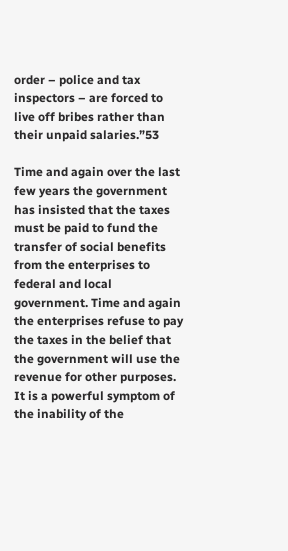order – police and tax inspectors – are forced to live off bribes rather than their unpaid salaries.”53

Time and again over the last few years the government has insisted that the taxes must be paid to fund the transfer of social benefits from the enterprises to federal and local government. Time and again the enterprises refuse to pay the taxes in the belief that the government will use the revenue for other purposes. It is a powerful symptom of the inability of the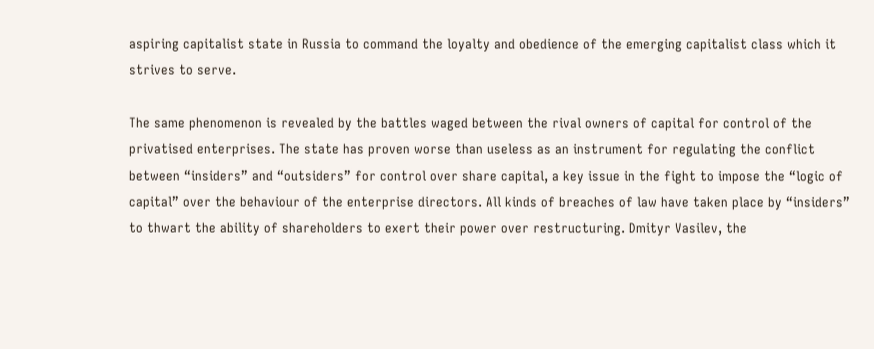aspiring capitalist state in Russia to command the loyalty and obedience of the emerging capitalist class which it strives to serve.

The same phenomenon is revealed by the battles waged between the rival owners of capital for control of the privatised enterprises. The state has proven worse than useless as an instrument for regulating the conflict between “insiders” and “outsiders” for control over share capital, a key issue in the fight to impose the “logic of capital” over the behaviour of the enterprise directors. All kinds of breaches of law have taken place by “insiders” to thwart the ability of shareholders to exert their power over restructuring. Dmityr Vasilev, the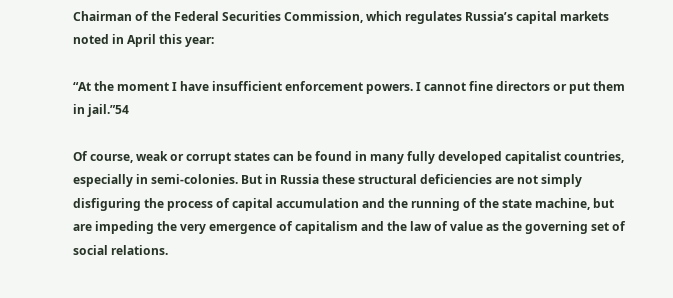Chairman of the Federal Securities Commission, which regulates Russia’s capital markets noted in April this year:

“At the moment I have insufficient enforcement powers. I cannot fine directors or put them in jail.”54

Of course, weak or corrupt states can be found in many fully developed capitalist countries, especially in semi-colonies. But in Russia these structural deficiencies are not simply disfiguring the process of capital accumulation and the running of the state machine, but are impeding the very emergence of capitalism and the law of value as the governing set of social relations.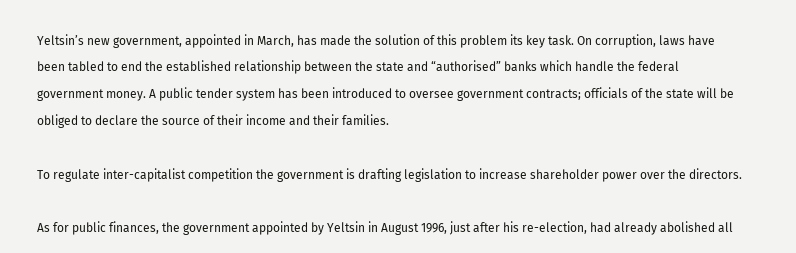Yeltsin’s new government, appointed in March, has made the solution of this problem its key task. On corruption, laws have been tabled to end the established relationship between the state and “authorised” banks which handle the federal government money. A public tender system has been introduced to oversee government contracts; officials of the state will be obliged to declare the source of their income and their families.

To regulate inter-capitalist competition the government is drafting legislation to increase shareholder power over the directors.

As for public finances, the government appointed by Yeltsin in August 1996, just after his re-election, had already abolished all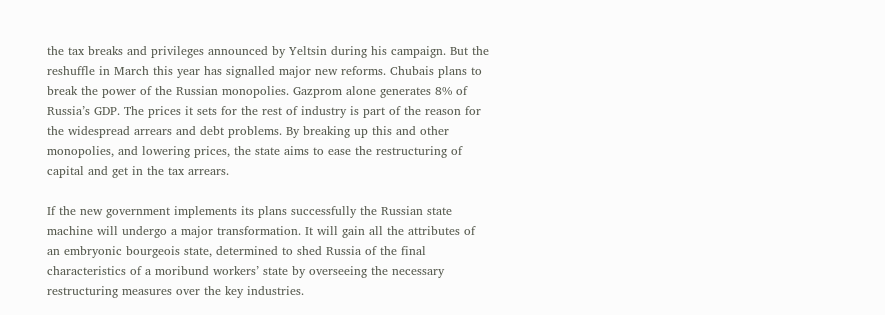the tax breaks and privileges announced by Yeltsin during his campaign. But the reshuffle in March this year has signalled major new reforms. Chubais plans to break the power of the Russian monopolies. Gazprom alone generates 8% of Russia’s GDP. The prices it sets for the rest of industry is part of the reason for the widespread arrears and debt problems. By breaking up this and other monopolies, and lowering prices, the state aims to ease the restructuring of capital and get in the tax arrears.

If the new government implements its plans successfully the Russian state machine will undergo a major transformation. It will gain all the attributes of an embryonic bourgeois state, determined to shed Russia of the final characteristics of a moribund workers’ state by overseeing the necessary restructuring measures over the key industries.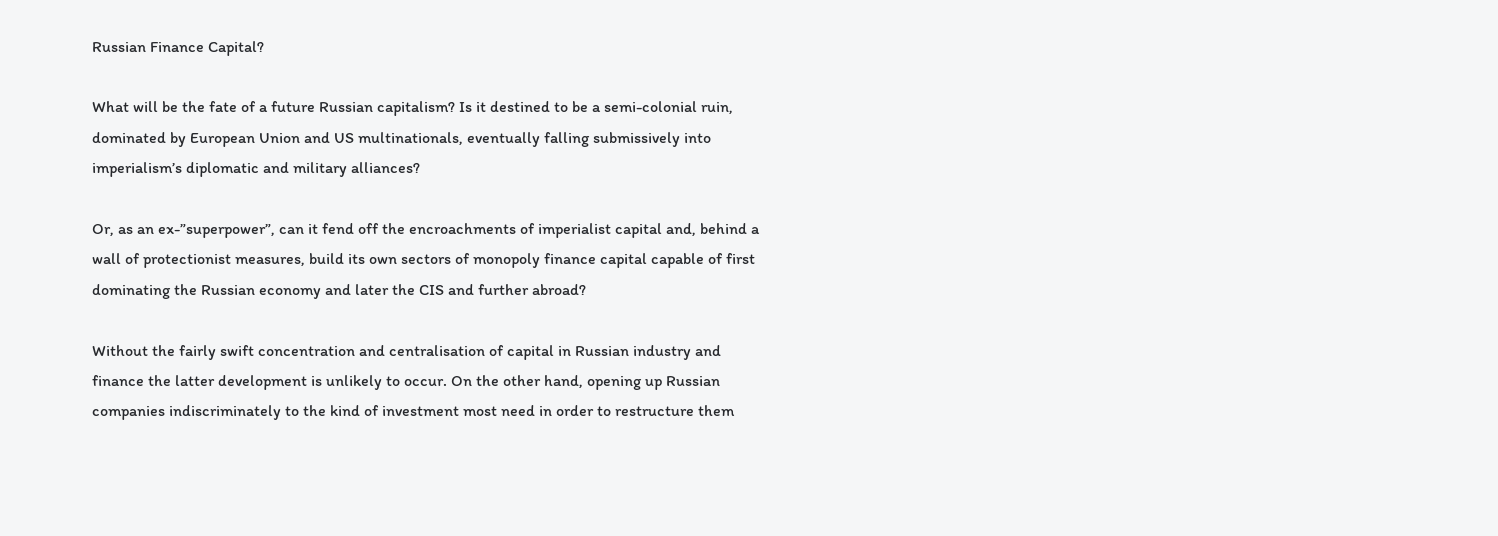Russian Finance Capital?

What will be the fate of a future Russian capitalism? Is it destined to be a semi-colonial ruin, dominated by European Union and US multinationals, eventually falling submissively into imperialism’s diplomatic and military alliances?

Or, as an ex-”superpower”, can it fend off the encroachments of imperialist capital and, behind a wall of protectionist measures, build its own sectors of monopoly finance capital capable of first dominating the Russian economy and later the CIS and further abroad?

Without the fairly swift concentration and centralisation of capital in Russian industry and finance the latter development is unlikely to occur. On the other hand, opening up Russian companies indiscriminately to the kind of investment most need in order to restructure them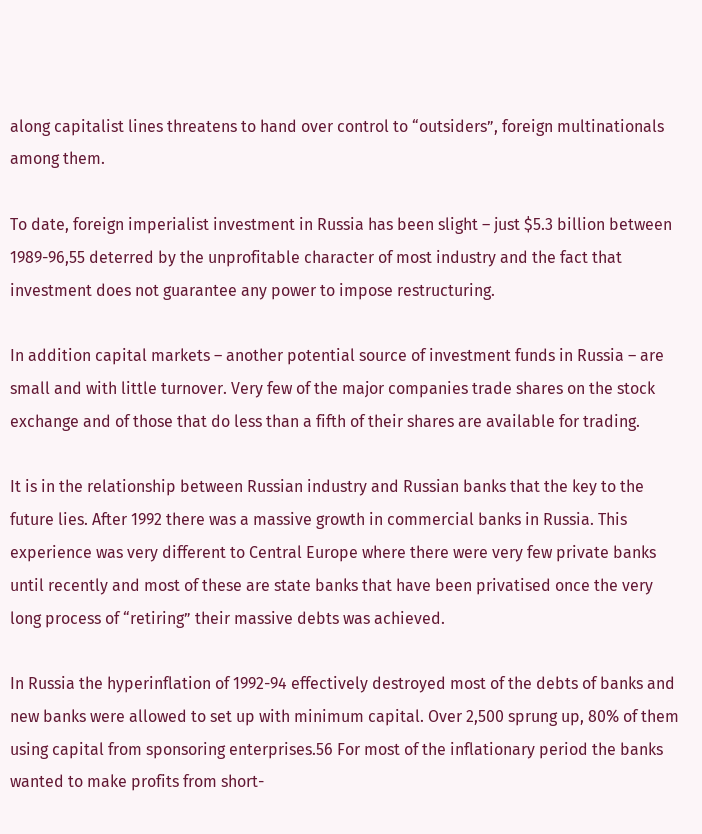along capitalist lines threatens to hand over control to “outsiders”, foreign multinationals among them.

To date, foreign imperialist investment in Russia has been slight – just $5.3 billion between 1989-96,55 deterred by the unprofitable character of most industry and the fact that investment does not guarantee any power to impose restructuring.

In addition capital markets – another potential source of investment funds in Russia – are small and with little turnover. Very few of the major companies trade shares on the stock exchange and of those that do less than a fifth of their shares are available for trading.

It is in the relationship between Russian industry and Russian banks that the key to the future lies. After 1992 there was a massive growth in commercial banks in Russia. This experience was very different to Central Europe where there were very few private banks until recently and most of these are state banks that have been privatised once the very long process of “retiring” their massive debts was achieved.

In Russia the hyperinflation of 1992-94 effectively destroyed most of the debts of banks and new banks were allowed to set up with minimum capital. Over 2,500 sprung up, 80% of them using capital from sponsoring enterprises.56 For most of the inflationary period the banks wanted to make profits from short-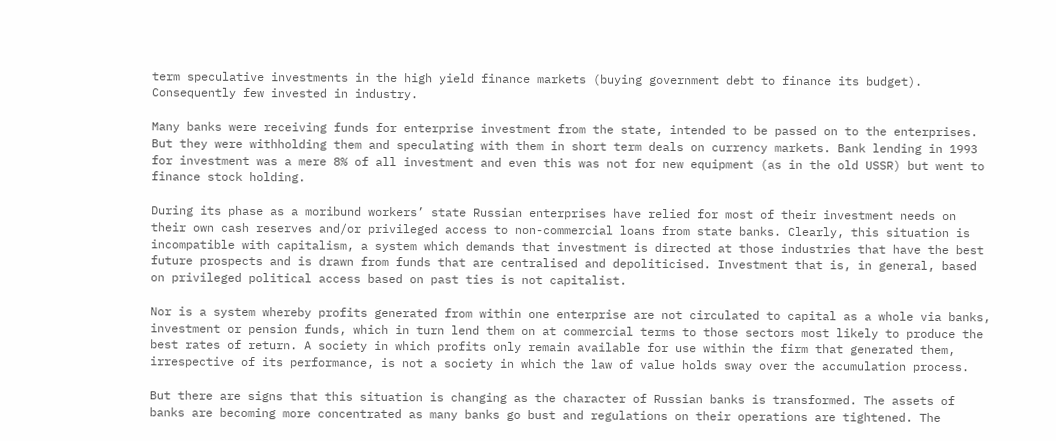term speculative investments in the high yield finance markets (buying government debt to finance its budget). Consequently few invested in industry.

Many banks were receiving funds for enterprise investment from the state, intended to be passed on to the enterprises. But they were withholding them and speculating with them in short term deals on currency markets. Bank lending in 1993 for investment was a mere 8% of all investment and even this was not for new equipment (as in the old USSR) but went to finance stock holding.

During its phase as a moribund workers’ state Russian enterprises have relied for most of their investment needs on their own cash reserves and/or privileged access to non-commercial loans from state banks. Clearly, this situation is incompatible with capitalism, a system which demands that investment is directed at those industries that have the best future prospects and is drawn from funds that are centralised and depoliticised. Investment that is, in general, based on privileged political access based on past ties is not capitalist.

Nor is a system whereby profits generated from within one enterprise are not circulated to capital as a whole via banks, investment or pension funds, which in turn lend them on at commercial terms to those sectors most likely to produce the best rates of return. A society in which profits only remain available for use within the firm that generated them, irrespective of its performance, is not a society in which the law of value holds sway over the accumulation process.

But there are signs that this situation is changing as the character of Russian banks is transformed. The assets of banks are becoming more concentrated as many banks go bust and regulations on their operations are tightened. The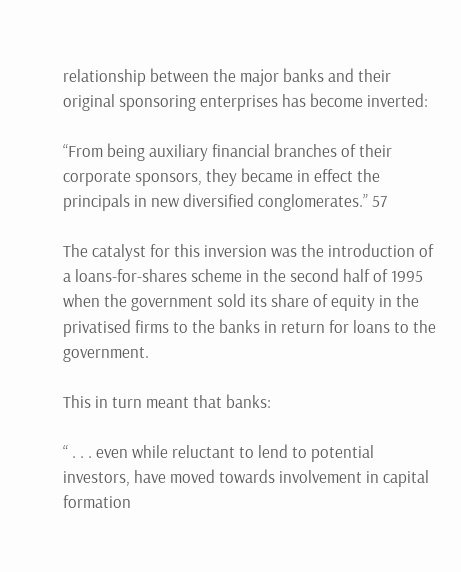relationship between the major banks and their original sponsoring enterprises has become inverted:

“From being auxiliary financial branches of their corporate sponsors, they became in effect the principals in new diversified conglomerates.” 57

The catalyst for this inversion was the introduction of a loans-for-shares scheme in the second half of 1995 when the government sold its share of equity in the privatised firms to the banks in return for loans to the government.

This in turn meant that banks:

“ . . . even while reluctant to lend to potential investors, have moved towards involvement in capital formation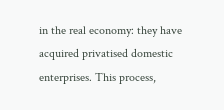in the real economy: they have acquired privatised domestic enterprises. This process,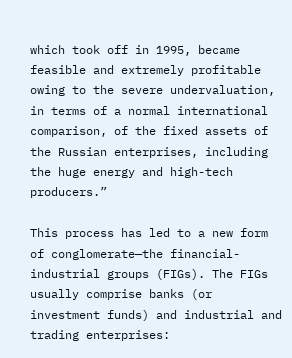which took off in 1995, became feasible and extremely profitable owing to the severe undervaluation, in terms of a normal international comparison, of the fixed assets of the Russian enterprises, including the huge energy and high-tech producers.”

This process has led to a new form of conglomerate—the financial-industrial groups (FIGs). The FIGs usually comprise banks (or investment funds) and industrial and trading enterprises: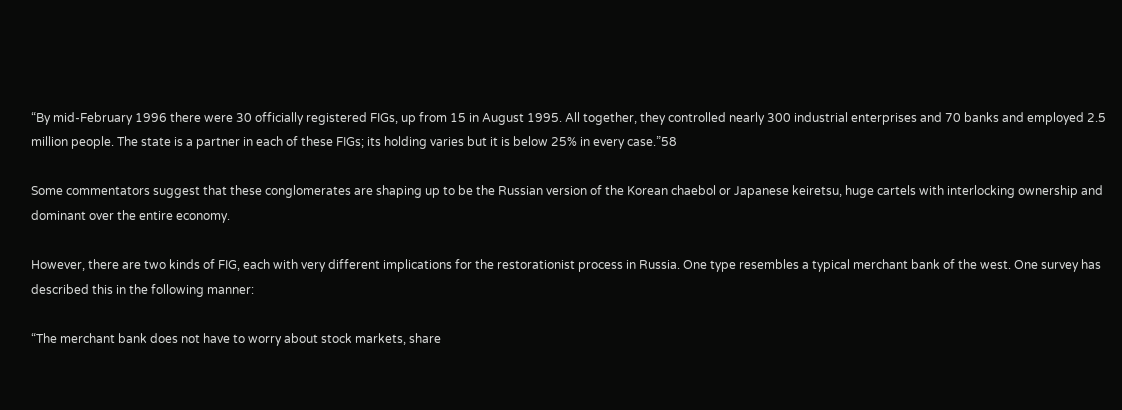“By mid-February 1996 there were 30 officially registered FIGs, up from 15 in August 1995. All together, they controlled nearly 300 industrial enterprises and 70 banks and employed 2.5 million people. The state is a partner in each of these FIGs; its holding varies but it is below 25% in every case.”58

Some commentators suggest that these conglomerates are shaping up to be the Russian version of the Korean chaebol or Japanese keiretsu, huge cartels with interlocking ownership and dominant over the entire economy.

However, there are two kinds of FIG, each with very different implications for the restorationist process in Russia. One type resembles a typical merchant bank of the west. One survey has described this in the following manner:

“The merchant bank does not have to worry about stock markets, share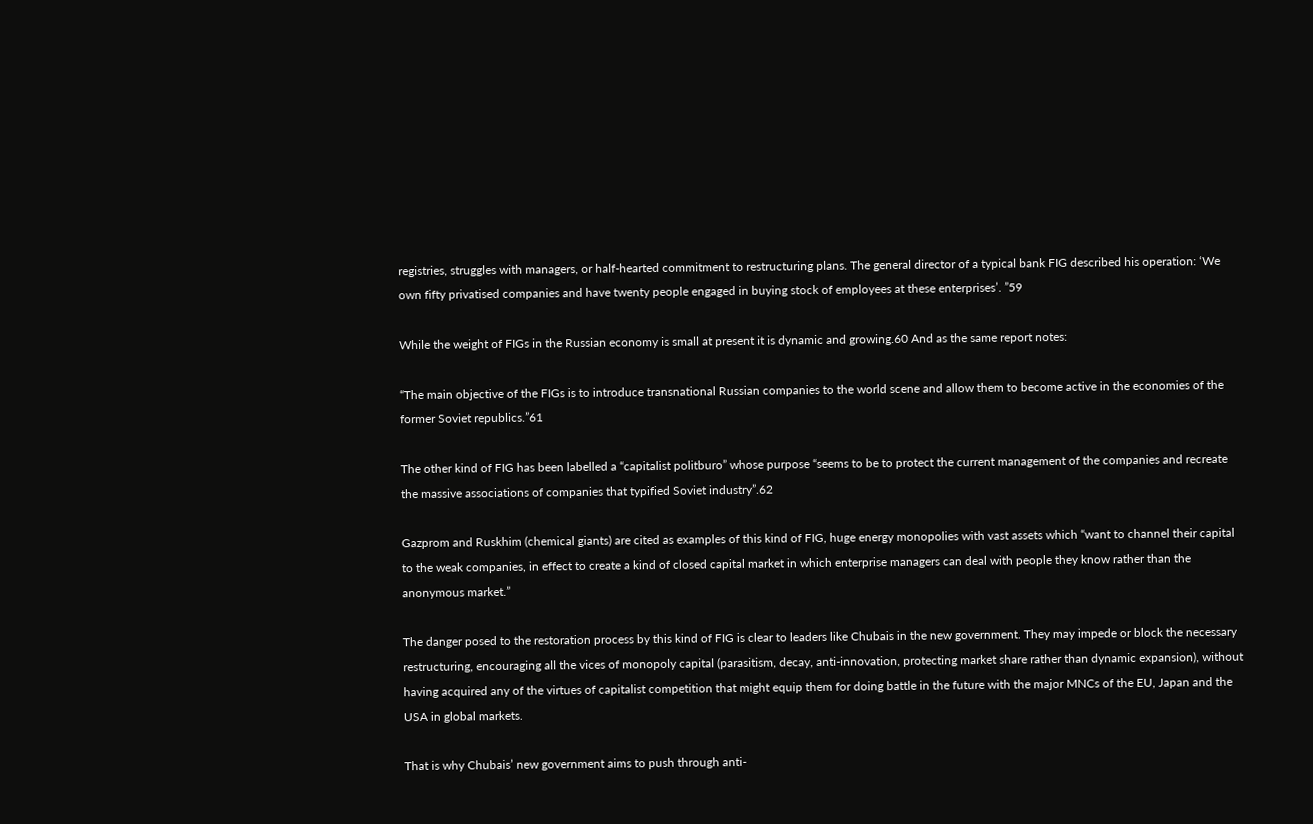registries, struggles with managers, or half-hearted commitment to restructuring plans. The general director of a typical bank FIG described his operation: ‘We own fifty privatised companies and have twenty people engaged in buying stock of employees at these enterprises’. ”59

While the weight of FIGs in the Russian economy is small at present it is dynamic and growing.60 And as the same report notes:

“The main objective of the FIGs is to introduce transnational Russian companies to the world scene and allow them to become active in the economies of the former Soviet republics.”61

The other kind of FIG has been labelled a “capitalist politburo” whose purpose “seems to be to protect the current management of the companies and recreate the massive associations of companies that typified Soviet industry”.62

Gazprom and Ruskhim (chemical giants) are cited as examples of this kind of FIG, huge energy monopolies with vast assets which “want to channel their capital to the weak companies, in effect to create a kind of closed capital market in which enterprise managers can deal with people they know rather than the anonymous market.”

The danger posed to the restoration process by this kind of FIG is clear to leaders like Chubais in the new government. They may impede or block the necessary restructuring, encouraging all the vices of monopoly capital (parasitism, decay, anti-innovation, protecting market share rather than dynamic expansion), without having acquired any of the virtues of capitalist competition that might equip them for doing battle in the future with the major MNCs of the EU, Japan and the USA in global markets.

That is why Chubais’ new government aims to push through anti-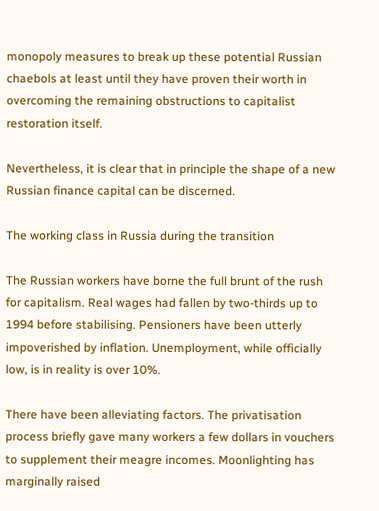monopoly measures to break up these potential Russian chaebols at least until they have proven their worth in overcoming the remaining obstructions to capitalist restoration itself.

Nevertheless, it is clear that in principle the shape of a new Russian finance capital can be discerned.

The working class in Russia during the transition

The Russian workers have borne the full brunt of the rush for capitalism. Real wages had fallen by two-thirds up to 1994 before stabilising. Pensioners have been utterly impoverished by inflation. Unemployment, while officially low, is in reality is over 10%.

There have been alleviating factors. The privatisation process briefly gave many workers a few dollars in vouchers to supplement their meagre incomes. Moonlighting has marginally raised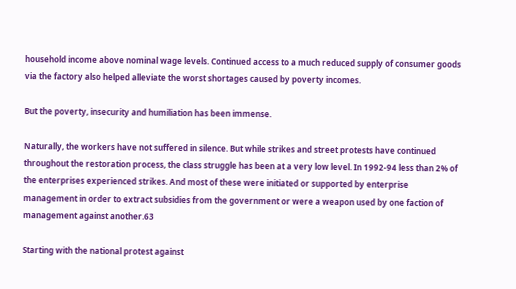household income above nominal wage levels. Continued access to a much reduced supply of consumer goods via the factory also helped alleviate the worst shortages caused by poverty incomes.

But the poverty, insecurity and humiliation has been immense.

Naturally, the workers have not suffered in silence. But while strikes and street protests have continued throughout the restoration process, the class struggle has been at a very low level. In 1992-94 less than 2% of the enterprises experienced strikes. And most of these were initiated or supported by enterprise management in order to extract subsidies from the government or were a weapon used by one faction of management against another.63

Starting with the national protest against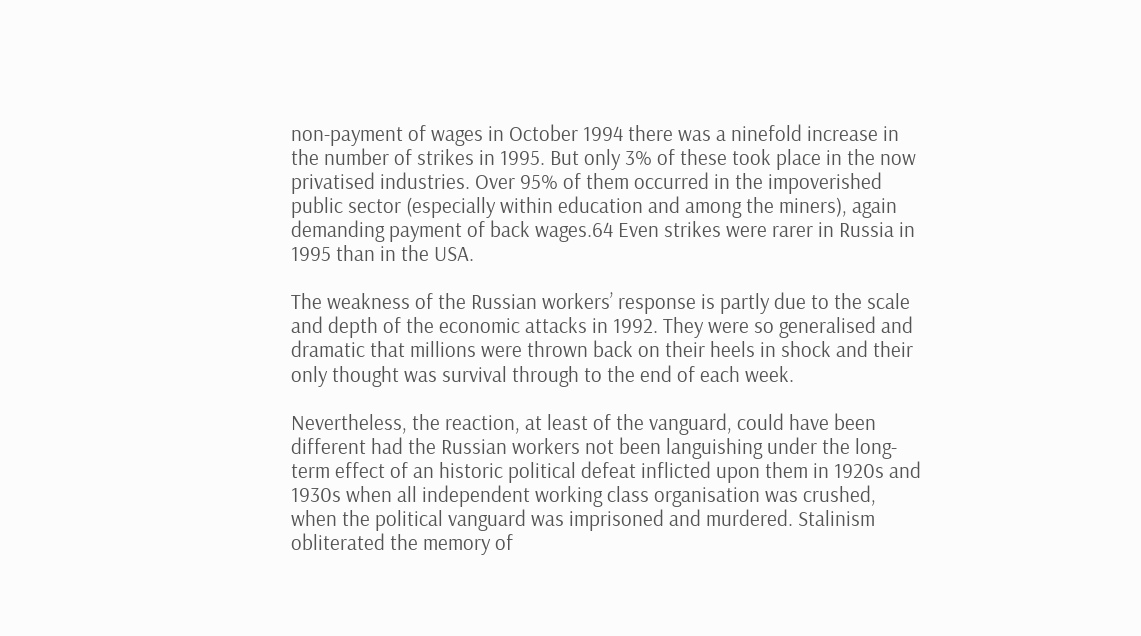non-payment of wages in October 1994 there was a ninefold increase in the number of strikes in 1995. But only 3% of these took place in the now privatised industries. Over 95% of them occurred in the impoverished public sector (especially within education and among the miners), again demanding payment of back wages.64 Even strikes were rarer in Russia in 1995 than in the USA.

The weakness of the Russian workers’ response is partly due to the scale and depth of the economic attacks in 1992. They were so generalised and dramatic that millions were thrown back on their heels in shock and their only thought was survival through to the end of each week.

Nevertheless, the reaction, at least of the vanguard, could have been different had the Russian workers not been languishing under the long-term effect of an historic political defeat inflicted upon them in 1920s and 1930s when all independent working class organisation was crushed, when the political vanguard was imprisoned and murdered. Stalinism obliterated the memory of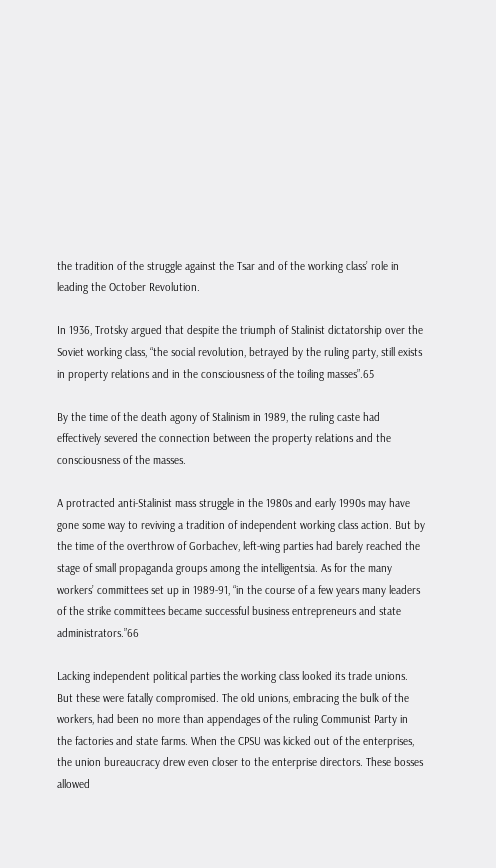the tradition of the struggle against the Tsar and of the working class’ role in leading the October Revolution.

In 1936, Trotsky argued that despite the triumph of Stalinist dictatorship over the Soviet working class, “the social revolution, betrayed by the ruling party, still exists in property relations and in the consciousness of the toiling masses”.65

By the time of the death agony of Stalinism in 1989, the ruling caste had effectively severed the connection between the property relations and the consciousness of the masses.

A protracted anti-Stalinist mass struggle in the 1980s and early 1990s may have gone some way to reviving a tradition of independent working class action. But by the time of the overthrow of Gorbachev, left-wing parties had barely reached the stage of small propaganda groups among the intelligentsia. As for the many workers’ committees set up in 1989-91, “in the course of a few years many leaders of the strike committees became successful business entrepreneurs and state administrators.”66

Lacking independent political parties the working class looked its trade unions. But these were fatally compromised. The old unions, embracing the bulk of the workers, had been no more than appendages of the ruling Communist Party in the factories and state farms. When the CPSU was kicked out of the enterprises, the union bureaucracy drew even closer to the enterprise directors. These bosses allowed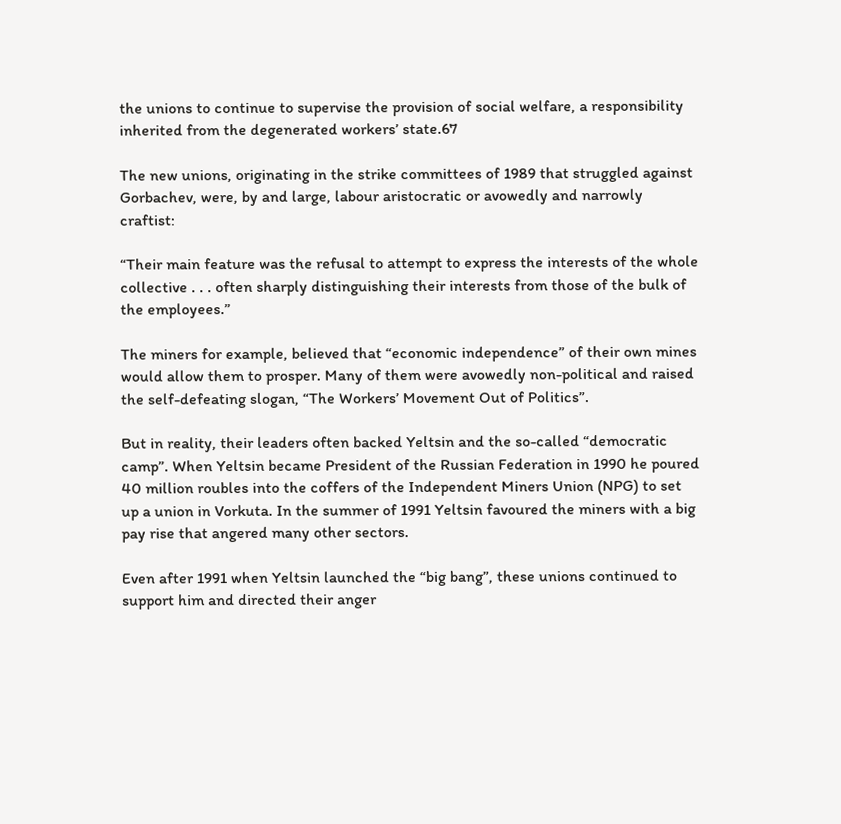the unions to continue to supervise the provision of social welfare, a responsibility inherited from the degenerated workers’ state.67

The new unions, originating in the strike committees of 1989 that struggled against Gorbachev, were, by and large, labour aristocratic or avowedly and narrowly craftist:

“Their main feature was the refusal to attempt to express the interests of the whole collective . . . often sharply distinguishing their interests from those of the bulk of the employees.”

The miners for example, believed that “economic independence” of their own mines would allow them to prosper. Many of them were avowedly non-political and raised the self-defeating slogan, “The Workers’ Movement Out of Politics”.

But in reality, their leaders often backed Yeltsin and the so-called “democratic camp”. When Yeltsin became President of the Russian Federation in 1990 he poured 40 million roubles into the coffers of the Independent Miners Union (NPG) to set up a union in Vorkuta. In the summer of 1991 Yeltsin favoured the miners with a big pay rise that angered many other sectors.

Even after 1991 when Yeltsin launched the “big bang”, these unions continued to support him and directed their anger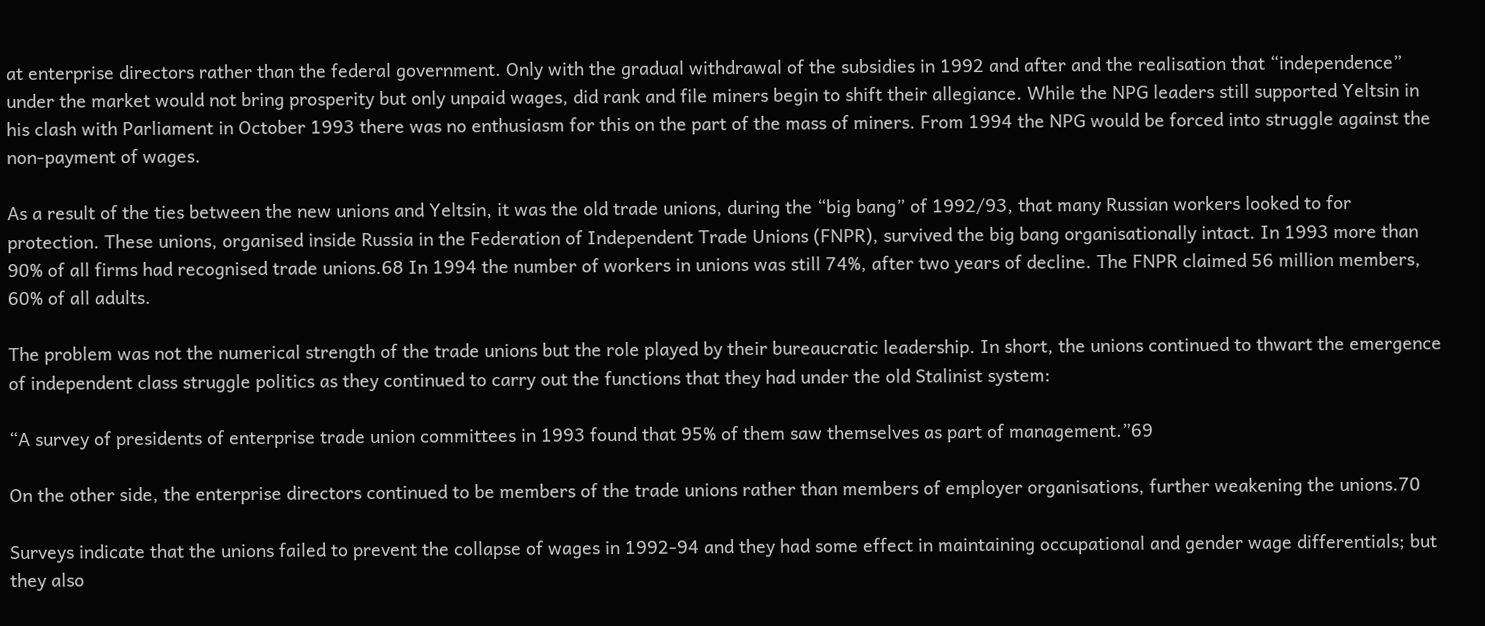at enterprise directors rather than the federal government. Only with the gradual withdrawal of the subsidies in 1992 and after and the realisation that “independence” under the market would not bring prosperity but only unpaid wages, did rank and file miners begin to shift their allegiance. While the NPG leaders still supported Yeltsin in his clash with Parliament in October 1993 there was no enthusiasm for this on the part of the mass of miners. From 1994 the NPG would be forced into struggle against the non-payment of wages.

As a result of the ties between the new unions and Yeltsin, it was the old trade unions, during the “big bang” of 1992/93, that many Russian workers looked to for protection. These unions, organised inside Russia in the Federation of Independent Trade Unions (FNPR), survived the big bang organisationally intact. In 1993 more than 90% of all firms had recognised trade unions.68 In 1994 the number of workers in unions was still 74%, after two years of decline. The FNPR claimed 56 million members, 60% of all adults.

The problem was not the numerical strength of the trade unions but the role played by their bureaucratic leadership. In short, the unions continued to thwart the emergence of independent class struggle politics as they continued to carry out the functions that they had under the old Stalinist system:

“A survey of presidents of enterprise trade union committees in 1993 found that 95% of them saw themselves as part of management.”69

On the other side, the enterprise directors continued to be members of the trade unions rather than members of employer organisations, further weakening the unions.70

Surveys indicate that the unions failed to prevent the collapse of wages in 1992-94 and they had some effect in maintaining occupational and gender wage differentials; but they also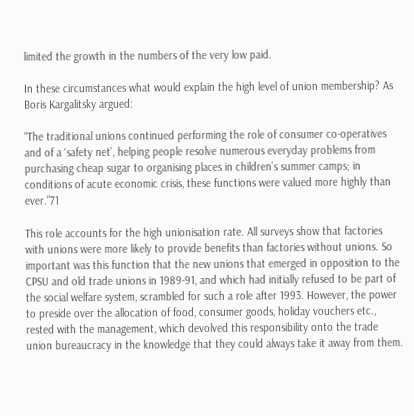limited the growth in the numbers of the very low paid.

In these circumstances what would explain the high level of union membership? As Boris Kargalitsky argued:

“The traditional unions continued performing the role of consumer co-operatives and of a ‘safety net’, helping people resolve numerous everyday problems from purchasing cheap sugar to organising places in children’s summer camps; in conditions of acute economic crisis, these functions were valued more highly than ever.”71

This role accounts for the high unionisation rate. All surveys show that factories with unions were more likely to provide benefits than factories without unions. So important was this function that the new unions that emerged in opposition to the CPSU and old trade unions in 1989-91, and which had initially refused to be part of the social welfare system, scrambled for such a role after 1993. However, the power to preside over the allocation of food, consumer goods, holiday vouchers etc., rested with the management, which devolved this responsibility onto the trade union bureaucracy in the knowledge that they could always take it away from them.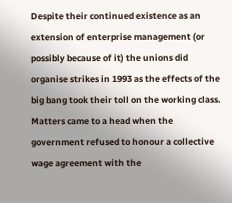Despite their continued existence as an extension of enterprise management (or possibly because of it) the unions did organise strikes in 1993 as the effects of the big bang took their toll on the working class. Matters came to a head when the government refused to honour a collective wage agreement with the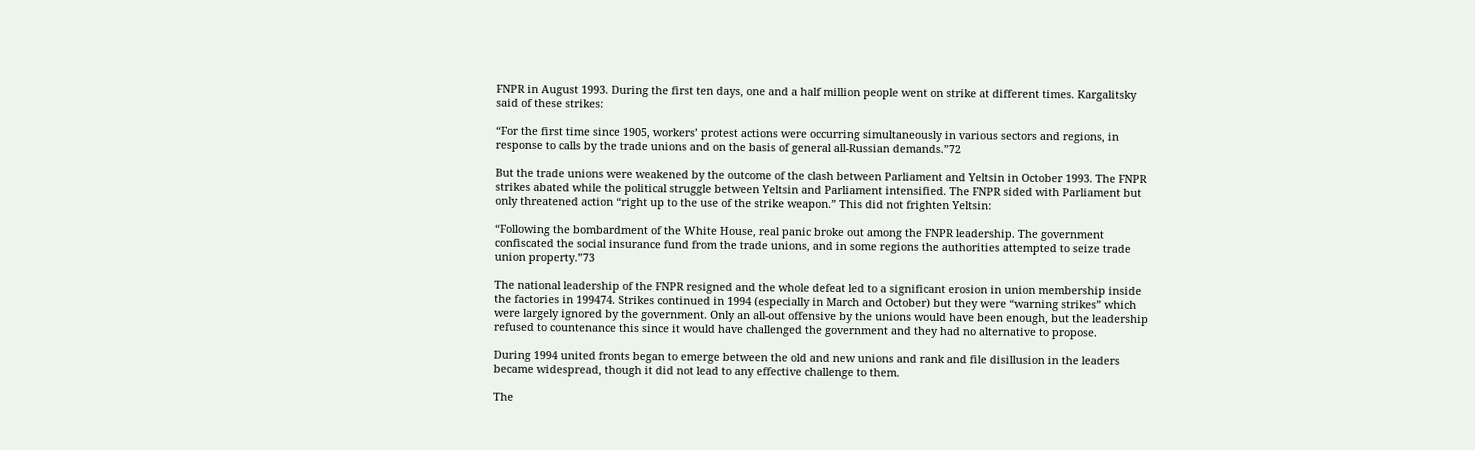FNPR in August 1993. During the first ten days, one and a half million people went on strike at different times. Kargalitsky said of these strikes:

“For the first time since 1905, workers’ protest actions were occurring simultaneously in various sectors and regions, in response to calls by the trade unions and on the basis of general all-Russian demands.”72

But the trade unions were weakened by the outcome of the clash between Parliament and Yeltsin in October 1993. The FNPR strikes abated while the political struggle between Yeltsin and Parliament intensified. The FNPR sided with Parliament but only threatened action “right up to the use of the strike weapon.” This did not frighten Yeltsin:

“Following the bombardment of the White House, real panic broke out among the FNPR leadership. The government confiscated the social insurance fund from the trade unions, and in some regions the authorities attempted to seize trade union property.”73

The national leadership of the FNPR resigned and the whole defeat led to a significant erosion in union membership inside the factories in 199474. Strikes continued in 1994 (especially in March and October) but they were “warning strikes” which were largely ignored by the government. Only an all-out offensive by the unions would have been enough, but the leadership refused to countenance this since it would have challenged the government and they had no alternative to propose.

During 1994 united fronts began to emerge between the old and new unions and rank and file disillusion in the leaders became widespread, though it did not lead to any effective challenge to them.

The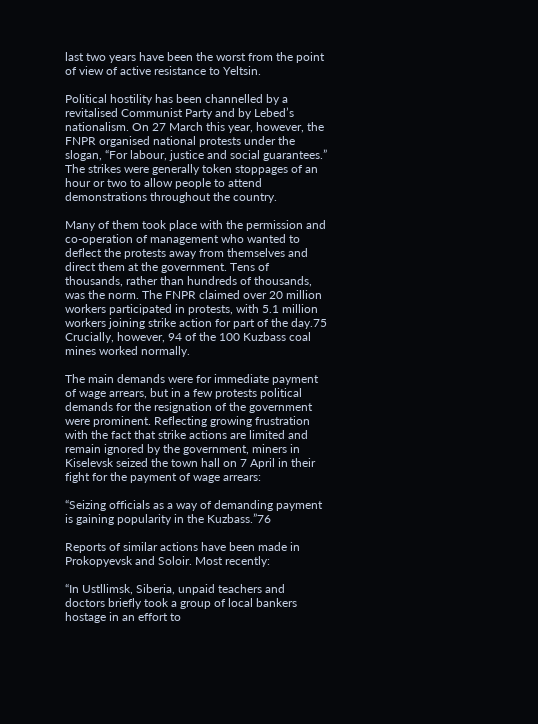last two years have been the worst from the point of view of active resistance to Yeltsin.

Political hostility has been channelled by a revitalised Communist Party and by Lebed’s nationalism. On 27 March this year, however, the FNPR organised national protests under the slogan, “For labour, justice and social guarantees.” The strikes were generally token stoppages of an hour or two to allow people to attend demonstrations throughout the country.

Many of them took place with the permission and co-operation of management who wanted to deflect the protests away from themselves and direct them at the government. Tens of thousands, rather than hundreds of thousands, was the norm. The FNPR claimed over 20 million workers participated in protests, with 5.1 million workers joining strike action for part of the day.75 Crucially, however, 94 of the 100 Kuzbass coal mines worked normally.

The main demands were for immediate payment of wage arrears, but in a few protests political demands for the resignation of the government were prominent. Reflecting growing frustration with the fact that strike actions are limited and remain ignored by the government, miners in Kiselevsk seized the town hall on 7 April in their fight for the payment of wage arrears:

“Seizing officials as a way of demanding payment is gaining popularity in the Kuzbass.”76

Reports of similar actions have been made in Prokopyevsk and Soloir. Most recently:

“In Ustllimsk, Siberia, unpaid teachers and doctors briefly took a group of local bankers hostage in an effort to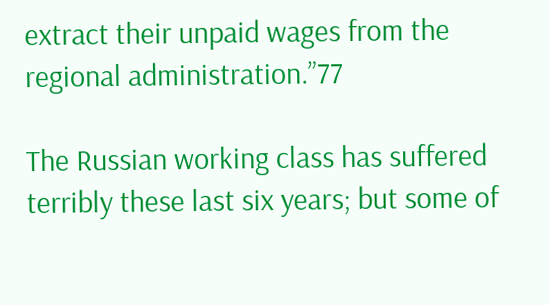extract their unpaid wages from the regional administration.”77

The Russian working class has suffered terribly these last six years; but some of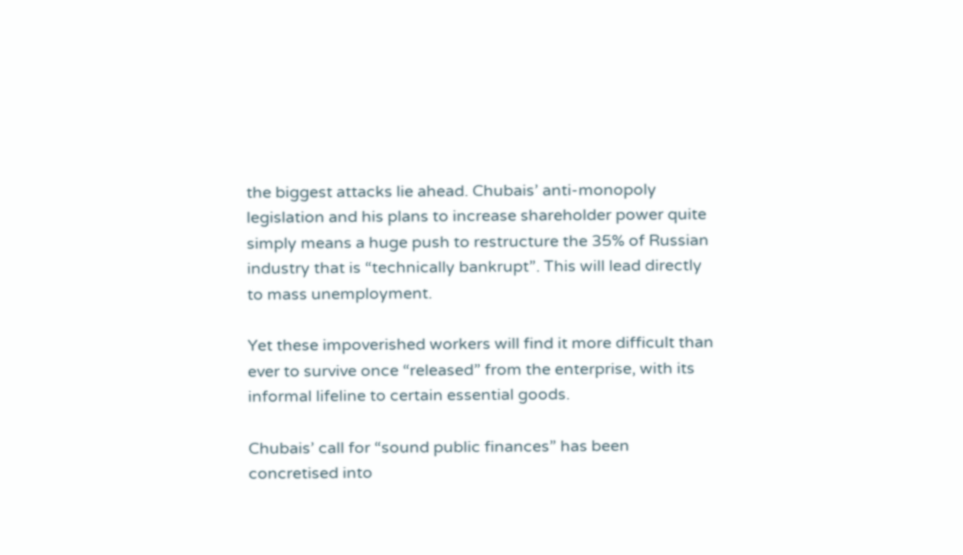the biggest attacks lie ahead. Chubais’ anti-monopoly legislation and his plans to increase shareholder power quite simply means a huge push to restructure the 35% of Russian industry that is “technically bankrupt”. This will lead directly to mass unemployment.

Yet these impoverished workers will find it more difficult than ever to survive once “released” from the enterprise, with its informal lifeline to certain essential goods.

Chubais’ call for “sound public finances” has been concretised into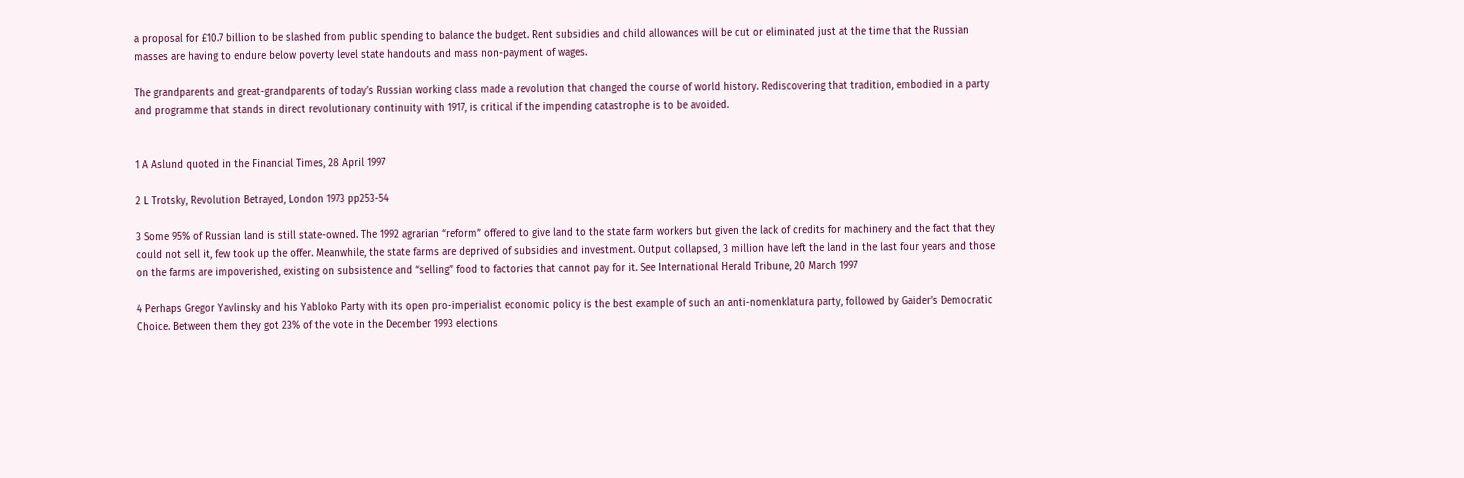a proposal for £10.7 billion to be slashed from public spending to balance the budget. Rent subsidies and child allowances will be cut or eliminated just at the time that the Russian masses are having to endure below poverty level state handouts and mass non-payment of wages.

The grandparents and great-grandparents of today’s Russian working class made a revolution that changed the course of world history. Rediscovering that tradition, embodied in a party and programme that stands in direct revolutionary continuity with 1917, is critical if the impending catastrophe is to be avoided.


1 A Aslund quoted in the Financial Times, 28 April 1997

2 L Trotsky, Revolution Betrayed, London 1973 pp253-54

3 Some 95% of Russian land is still state-owned. The 1992 agrarian “reform” offered to give land to the state farm workers but given the lack of credits for machinery and the fact that they could not sell it, few took up the offer. Meanwhile, the state farms are deprived of subsidies and investment. Output collapsed, 3 million have left the land in the last four years and those on the farms are impoverished, existing on subsistence and “selling” food to factories that cannot pay for it. See International Herald Tribune, 20 March 1997

4 Perhaps Gregor Yavlinsky and his Yabloko Party with its open pro-imperialist economic policy is the best example of such an anti-nomenklatura party, followed by Gaider’s Democratic Choice. Between them they got 23% of the vote in the December 1993 elections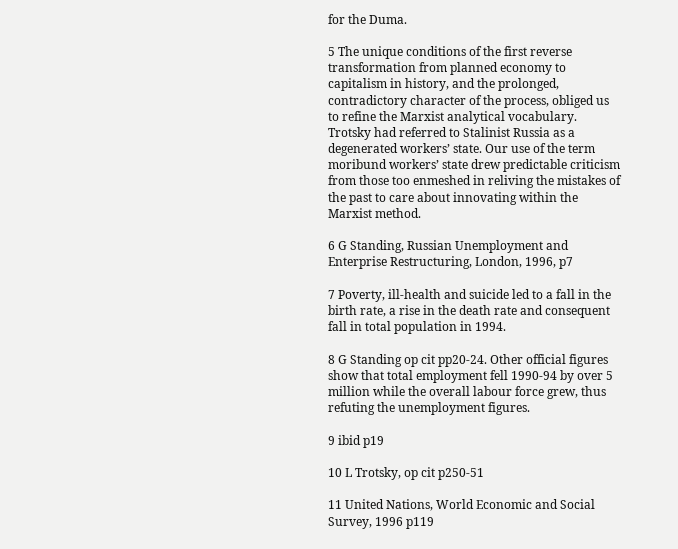for the Duma.

5 The unique conditions of the first reverse transformation from planned economy to capitalism in history, and the prolonged, contradictory character of the process, obliged us to refine the Marxist analytical vocabulary. Trotsky had referred to Stalinist Russia as a degenerated workers’ state. Our use of the term moribund workers’ state drew predictable criticism from those too enmeshed in reliving the mistakes of the past to care about innovating within the Marxist method.

6 G Standing, Russian Unemployment and Enterprise Restructuring, London, 1996, p7

7 Poverty, ill-health and suicide led to a fall in the birth rate, a rise in the death rate and consequent fall in total population in 1994.

8 G Standing op cit pp20-24. Other official figures show that total employment fell 1990-94 by over 5 million while the overall labour force grew, thus refuting the unemployment figures.

9 ibid p19

10 L Trotsky, op cit p250-51

11 United Nations, World Economic and Social Survey, 1996 p119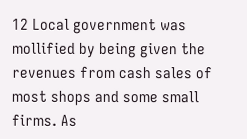12 Local government was mollified by being given the revenues from cash sales of most shops and some small firms. As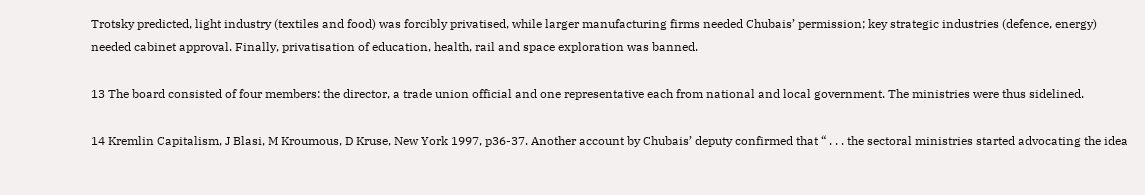Trotsky predicted, light industry (textiles and food) was forcibly privatised, while larger manufacturing firms needed Chubais’ permission; key strategic industries (defence, energy) needed cabinet approval. Finally, privatisation of education, health, rail and space exploration was banned.

13 The board consisted of four members: the director, a trade union official and one representative each from national and local government. The ministries were thus sidelined.

14 Kremlin Capitalism, J Blasi, M Kroumous, D Kruse, New York 1997, p36-37. Another account by Chubais’ deputy confirmed that “ . . . the sectoral ministries started advocating the idea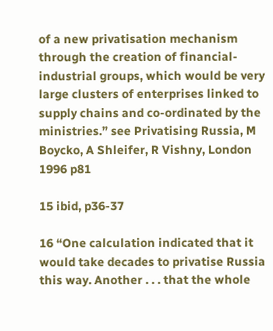of a new privatisation mechanism through the creation of financial-industrial groups, which would be very large clusters of enterprises linked to supply chains and co-ordinated by the ministries.” see Privatising Russia, M Boycko, A Shleifer, R Vishny, London 1996 p81

15 ibid, p36-37

16 “One calculation indicated that it would take decades to privatise Russia this way. Another . . . that the whole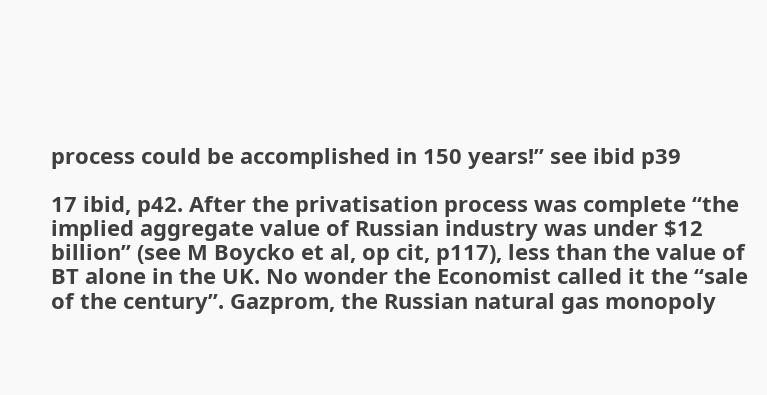process could be accomplished in 150 years!” see ibid p39

17 ibid, p42. After the privatisation process was complete “the implied aggregate value of Russian industry was under $12 billion” (see M Boycko et al, op cit, p117), less than the value of BT alone in the UK. No wonder the Economist called it the “sale of the century”. Gazprom, the Russian natural gas monopoly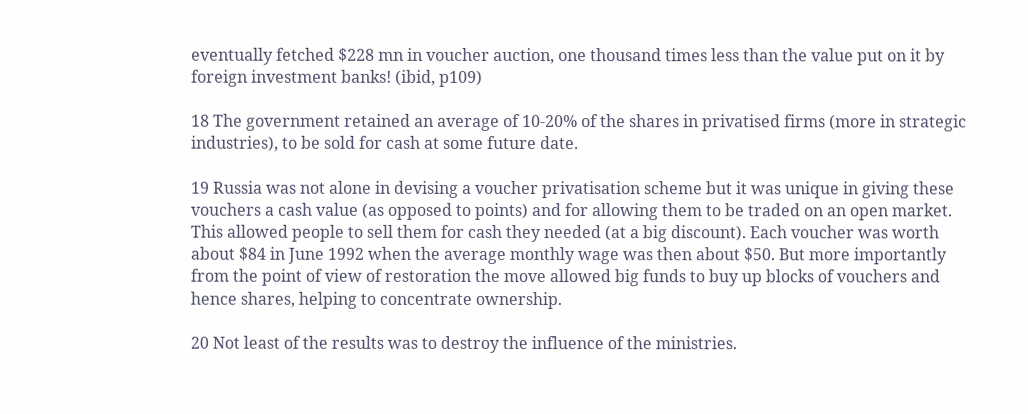eventually fetched $228 mn in voucher auction, one thousand times less than the value put on it by foreign investment banks! (ibid, p109)

18 The government retained an average of 10-20% of the shares in privatised firms (more in strategic industries), to be sold for cash at some future date.

19 Russia was not alone in devising a voucher privatisation scheme but it was unique in giving these vouchers a cash value (as opposed to points) and for allowing them to be traded on an open market. This allowed people to sell them for cash they needed (at a big discount). Each voucher was worth about $84 in June 1992 when the average monthly wage was then about $50. But more importantly from the point of view of restoration the move allowed big funds to buy up blocks of vouchers and hence shares, helping to concentrate ownership.

20 Not least of the results was to destroy the influence of the ministries.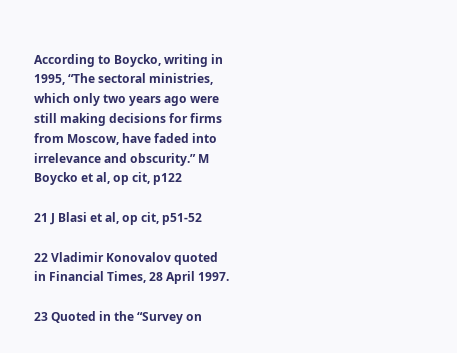According to Boycko, writing in 1995, “The sectoral ministries, which only two years ago were still making decisions for firms from Moscow, have faded into irrelevance and obscurity.” M Boycko et al, op cit, p122

21 J Blasi et al, op cit, p51-52

22 Vladimir Konovalov quoted in Financial Times, 28 April 1997.

23 Quoted in the “Survey on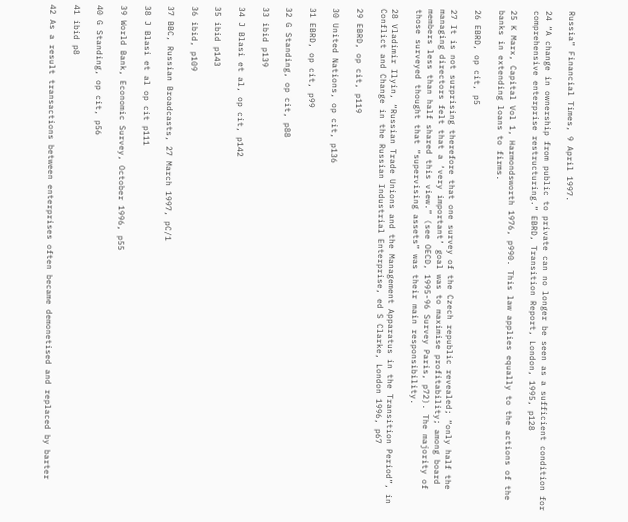Russia” Financial Times, 9 April 1997.

24 “A change in ownership from public to private can no longer be seen as a sufficient condition for comprehensive enterprise restructuring.” EBRD, Transition Report, London, 1995, p128

25 K Marx, Capital Vol 1, Harmondsworth 1976, p990. This law applies equally to the actions of the banks in extending loans to firms.

26 EBRD, op cit, p5

27 It is not surprising therefore that one survey of the Czech republic revealed; “only half the managing directors felt that a ‘very important’ goal was to maximise profitability; among board members less than half shared this view.” (see OECD, 1995-96 Survey Paris, p72). The majority of those surveyed thought that “supervising assets” was their main responsibility.

28 Vladimir Ilyin, “Russian Trade Unions and the Management Apparatus in the Transition Period”, in Conflict and Change in the Russian Industrial Enterprise, ed S Clarke, London 1996, p67

29 EBRD, op cit, p119

30 United Nations, op cit, p136

31 EBRD, op cit, p99

32 G Standing, op cit, p88

33 ibid p139

34 J Blasi et al, op cit, p142

35 ibid p143

36 ibid, p109

37 BBC, Russian Broadcasts, 27 March 1997, pC/1

38 J Blasi et al op cit p111

39 World Bank, Economic Survey, October 1996, p55

40 G Standing, op cit, p56

41 ibid p8

42 As a result transactions between enterprises often became demonetised and replaced by barter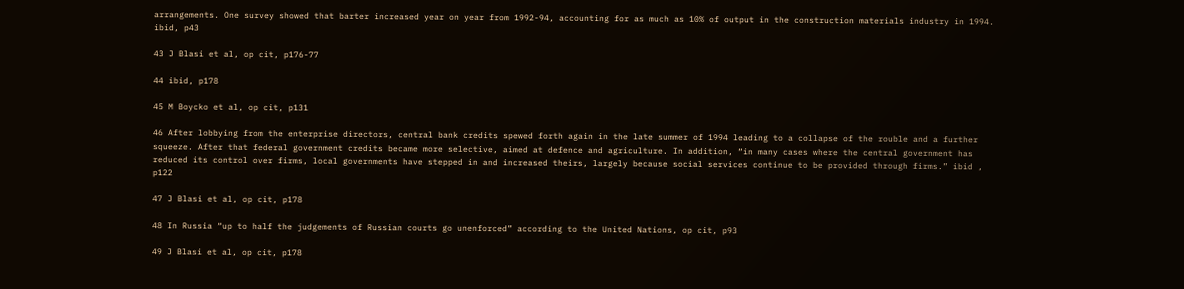arrangements. One survey showed that barter increased year on year from 1992-94, accounting for as much as 10% of output in the construction materials industry in 1994. ibid, p43

43 J Blasi et al, op cit, p176-77

44 ibid, p178

45 M Boycko et al, op cit, p131

46 After lobbying from the enterprise directors, central bank credits spewed forth again in the late summer of 1994 leading to a collapse of the rouble and a further squeeze. After that federal government credits became more selective, aimed at defence and agriculture. In addition, “in many cases where the central government has reduced its control over firms, local governments have stepped in and increased theirs, largely because social services continue to be provided through firms.” ibid , p122

47 J Blasi et al, op cit, p178

48 In Russia “up to half the judgements of Russian courts go unenforced” according to the United Nations, op cit, p93

49 J Blasi et al, op cit, p178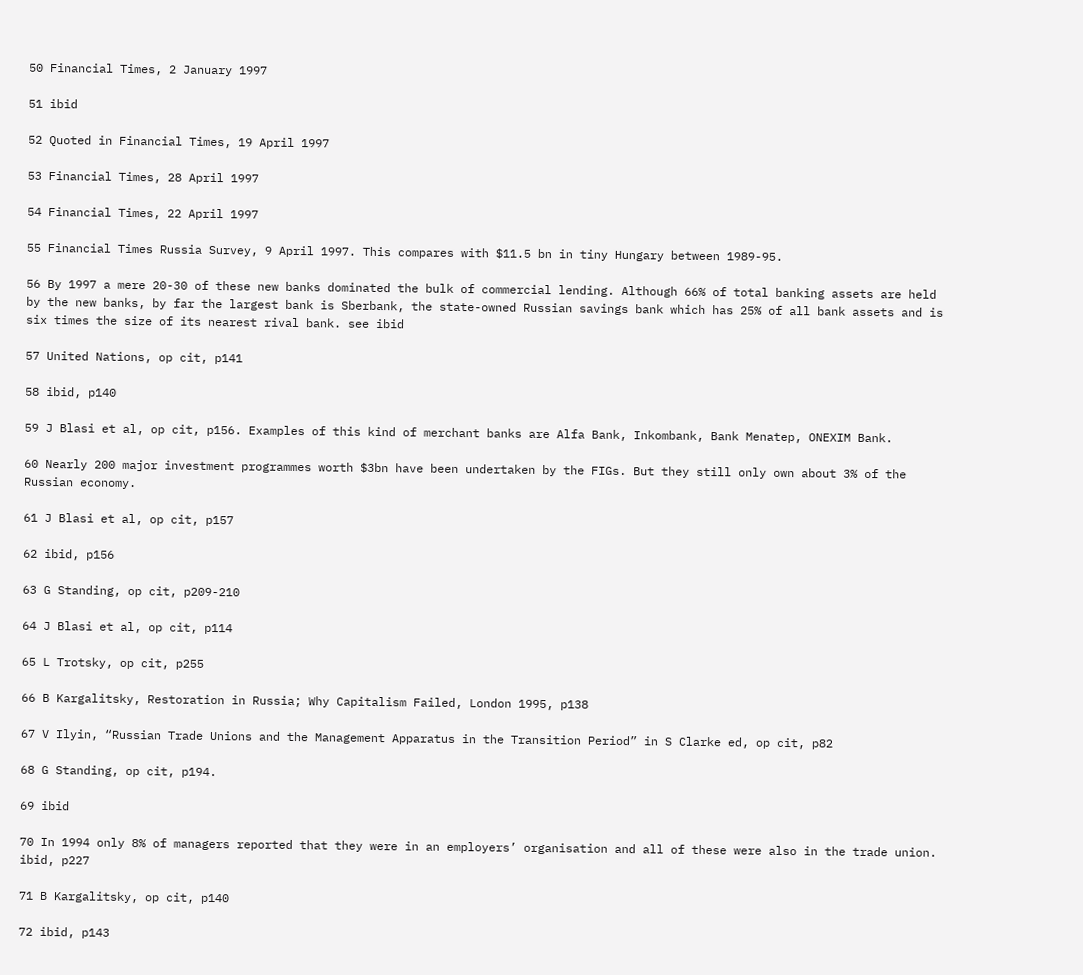50 Financial Times, 2 January 1997

51 ibid

52 Quoted in Financial Times, 19 April 1997

53 Financial Times, 28 April 1997

54 Financial Times, 22 April 1997

55 Financial Times Russia Survey, 9 April 1997. This compares with $11.5 bn in tiny Hungary between 1989-95.

56 By 1997 a mere 20-30 of these new banks dominated the bulk of commercial lending. Although 66% of total banking assets are held by the new banks, by far the largest bank is Sberbank, the state-owned Russian savings bank which has 25% of all bank assets and is six times the size of its nearest rival bank. see ibid

57 United Nations, op cit, p141

58 ibid, p140

59 J Blasi et al, op cit, p156. Examples of this kind of merchant banks are Alfa Bank, Inkombank, Bank Menatep, ONEXIM Bank.

60 Nearly 200 major investment programmes worth $3bn have been undertaken by the FIGs. But they still only own about 3% of the Russian economy.

61 J Blasi et al, op cit, p157

62 ibid, p156

63 G Standing, op cit, p209-210

64 J Blasi et al, op cit, p114

65 L Trotsky, op cit, p255

66 B Kargalitsky, Restoration in Russia; Why Capitalism Failed, London 1995, p138

67 V Ilyin, “Russian Trade Unions and the Management Apparatus in the Transition Period” in S Clarke ed, op cit, p82

68 G Standing, op cit, p194.

69 ibid

70 In 1994 only 8% of managers reported that they were in an employers’ organisation and all of these were also in the trade union. ibid, p227

71 B Kargalitsky, op cit, p140

72 ibid, p143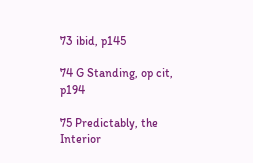73 ibid, p145

74 G Standing, op cit, p194

75 Predictably, the Interior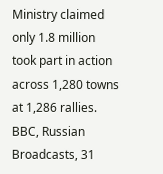Ministry claimed only 1.8 million took part in action across 1,280 towns at 1,286 rallies. BBC, Russian Broadcasts, 31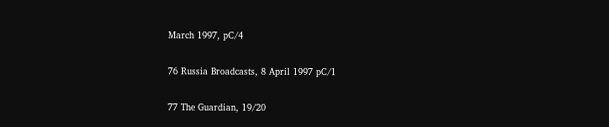March 1997, pC/4

76 Russia Broadcasts, 8 April 1997 pC/1

77 The Guardian, 19/20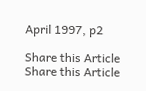April 1997, p2

Share this Article
Share this Article